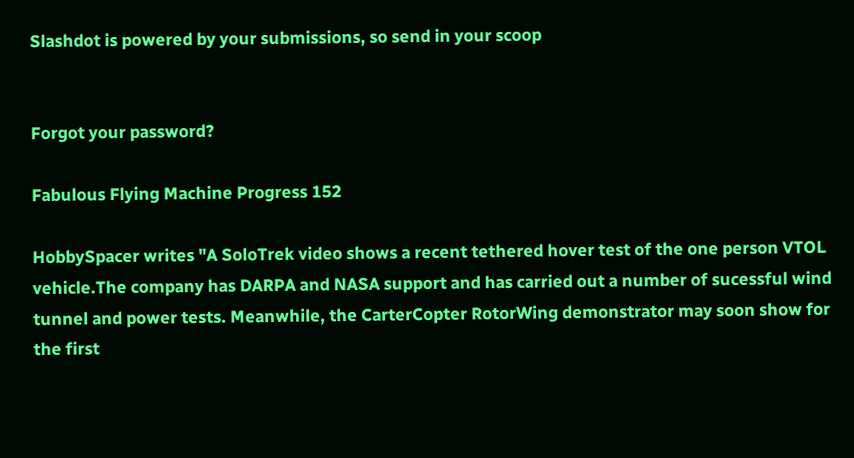Slashdot is powered by your submissions, so send in your scoop


Forgot your password?

Fabulous Flying Machine Progress 152

HobbySpacer writes "A SoloTrek video shows a recent tethered hover test of the one person VTOL vehicle.The company has DARPA and NASA support and has carried out a number of sucessful wind tunnel and power tests. Meanwhile, the CarterCopter RotorWing demonstrator may soon show for the first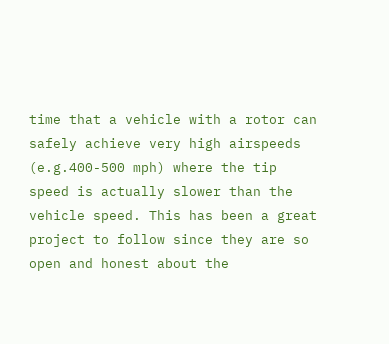time that a vehicle with a rotor can safely achieve very high airspeeds (e.g.400-500 mph) where the tip speed is actually slower than the vehicle speed. This has been a great project to follow since they are so open and honest about the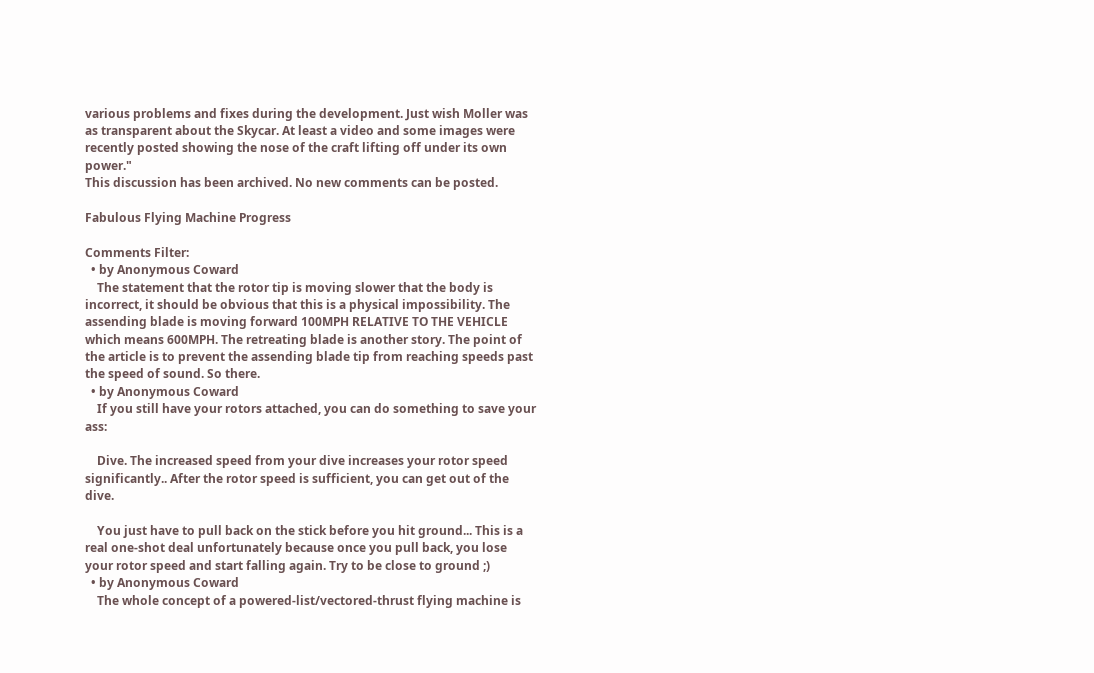various problems and fixes during the development. Just wish Moller was as transparent about the Skycar. At least a video and some images were recently posted showing the nose of the craft lifting off under its own power."
This discussion has been archived. No new comments can be posted.

Fabulous Flying Machine Progress

Comments Filter:
  • by Anonymous Coward
    The statement that the rotor tip is moving slower that the body is incorrect, it should be obvious that this is a physical impossibility. The assending blade is moving forward 100MPH RELATIVE TO THE VEHICLE which means 600MPH. The retreating blade is another story. The point of the article is to prevent the assending blade tip from reaching speeds past the speed of sound. So there.
  • by Anonymous Coward
    If you still have your rotors attached, you can do something to save your ass:

    Dive. The increased speed from your dive increases your rotor speed significantly.. After the rotor speed is sufficient, you can get out of the dive.

    You just have to pull back on the stick before you hit ground... This is a real one-shot deal unfortunately because once you pull back, you lose your rotor speed and start falling again. Try to be close to ground ;)
  • by Anonymous Coward
    The whole concept of a powered-list/vectored-thrust flying machine is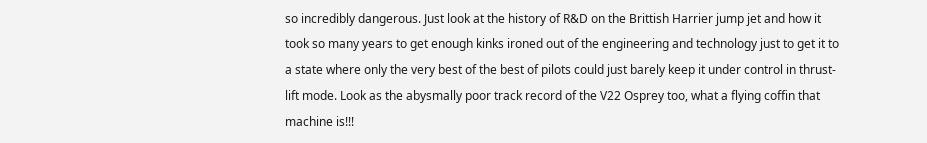so incredibly dangerous. Just look at the history of R&D on the Brittish Harrier jump jet and how it took so many years to get enough kinks ironed out of the engineering and technology just to get it to a state where only the very best of the best of pilots could just barely keep it under control in thrust-lift mode. Look as the abysmally poor track record of the V22 Osprey too, what a flying coffin that machine is!!!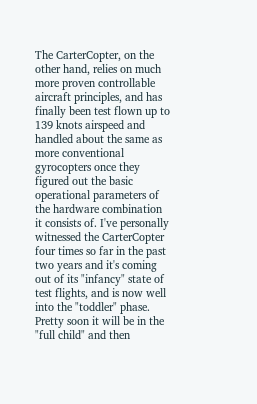The CarterCopter, on the other hand, relies on much more proven controllable aircraft principles, and has finally been test flown up to 139 knots airspeed and handled about the same as more conventional gyrocopters once they figured out the basic operational parameters of the hardware combination it consists of. I've personally witnessed the CarterCopter four times so far in the past two years and it's coming out of its "infancy" state of test flights, and is now well into the "toddler" phase. Pretty soon it will be in the "full child" and then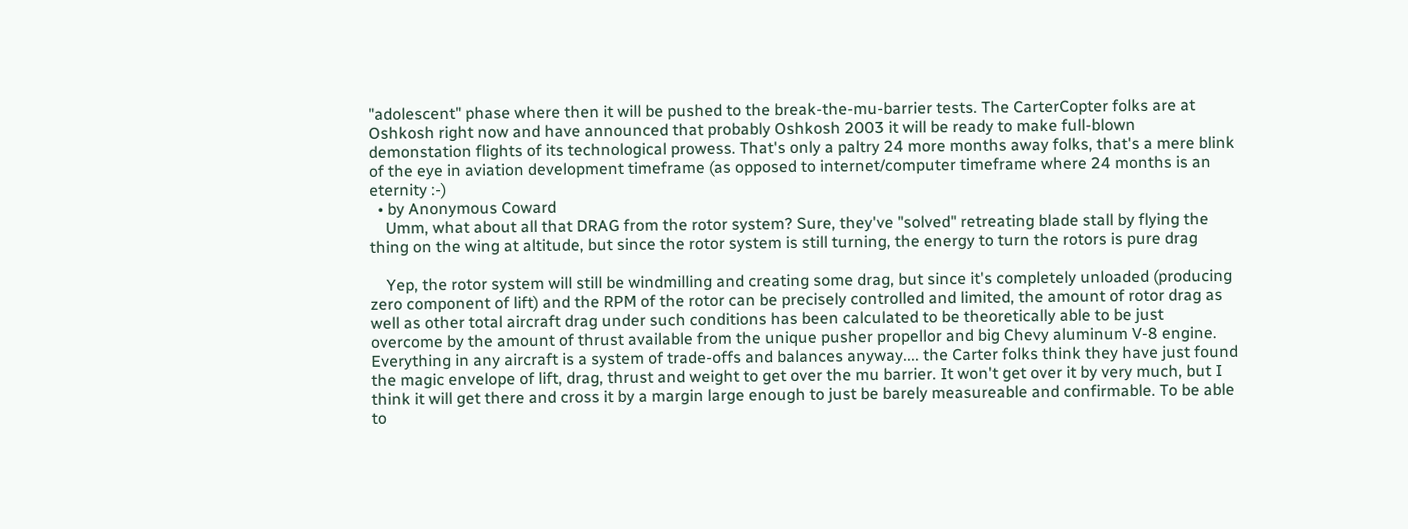"adolescent" phase where then it will be pushed to the break-the-mu-barrier tests. The CarterCopter folks are at Oshkosh right now and have announced that probably Oshkosh 2003 it will be ready to make full-blown demonstation flights of its technological prowess. That's only a paltry 24 more months away folks, that's a mere blink of the eye in aviation development timeframe (as opposed to internet/computer timeframe where 24 months is an eternity :-)
  • by Anonymous Coward
    Umm, what about all that DRAG from the rotor system? Sure, they've "solved" retreating blade stall by flying the thing on the wing at altitude, but since the rotor system is still turning, the energy to turn the rotors is pure drag

    Yep, the rotor system will still be windmilling and creating some drag, but since it's completely unloaded (producing zero component of lift) and the RPM of the rotor can be precisely controlled and limited, the amount of rotor drag as well as other total aircraft drag under such conditions has been calculated to be theoretically able to be just overcome by the amount of thrust available from the unique pusher propellor and big Chevy aluminum V-8 engine. Everything in any aircraft is a system of trade-offs and balances anyway.... the Carter folks think they have just found the magic envelope of lift, drag, thrust and weight to get over the mu barrier. It won't get over it by very much, but I think it will get there and cross it by a margin large enough to just be barely measureable and confirmable. To be able to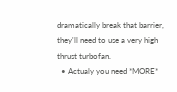dramatically break that barrier, they'll need to use a very high thrust turbofan.
  • Actualy you need *MORE*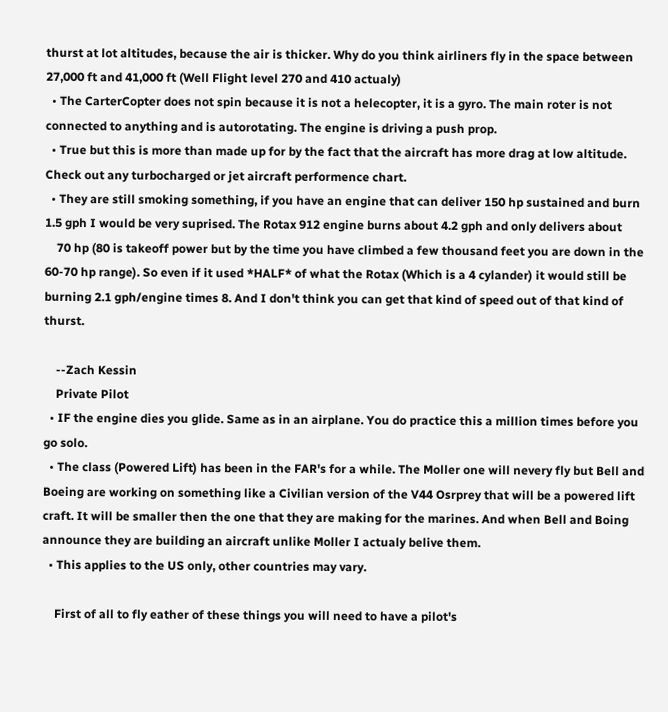thurst at lot altitudes, because the air is thicker. Why do you think airliners fly in the space between 27,000 ft and 41,000 ft (Well Flight level 270 and 410 actualy)
  • The CarterCopter does not spin because it is not a helecopter, it is a gyro. The main roter is not connected to anything and is autorotating. The engine is driving a push prop.
  • True but this is more than made up for by the fact that the aircraft has more drag at low altitude. Check out any turbocharged or jet aircraft performence chart.
  • They are still smoking something, if you have an engine that can deliver 150 hp sustained and burn 1.5 gph I would be very suprised. The Rotax 912 engine burns about 4.2 gph and only delivers about
    70 hp (80 is takeoff power but by the time you have climbed a few thousand feet you are down in the 60-70 hp range). So even if it used *HALF* of what the Rotax (Which is a 4 cylander) it would still be burning 2.1 gph/engine times 8. And I don't think you can get that kind of speed out of that kind of thurst.

    --Zach Kessin
    Private Pilot
  • IF the engine dies you glide. Same as in an airplane. You do practice this a million times before you go solo.
  • The class (Powered Lift) has been in the FAR's for a while. The Moller one will nevery fly but Bell and Boeing are working on something like a Civilian version of the V44 Osrprey that will be a powered lift craft. It will be smaller then the one that they are making for the marines. And when Bell and Boing announce they are building an aircraft unlike Moller I actualy belive them.
  • This applies to the US only, other countries may vary.

    First of all to fly eather of these things you will need to have a pilot's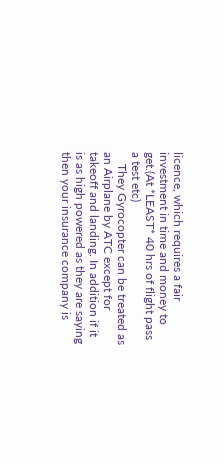licence, which requires a fair investment in time and money to get.(At *LEAST* 40 hrs of flight pass a test etc)
    They Gyrocopter can be treated as an Airplane by ATC except for takeoff and landing. In addition if it is as high powered as they are saying then your insurance company is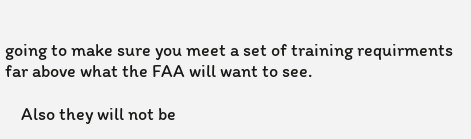going to make sure you meet a set of training requirments far above what the FAA will want to see.

    Also they will not be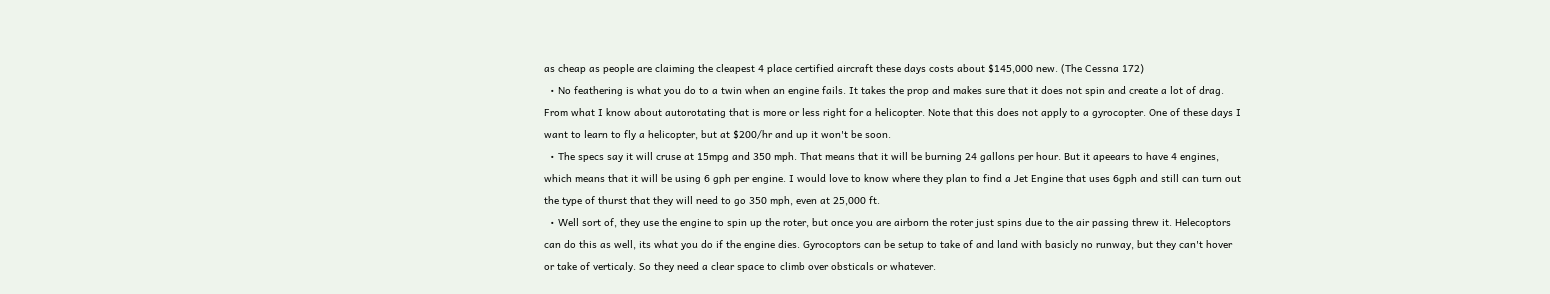as cheap as people are claiming the cleapest 4 place certified aircraft these days costs about $145,000 new. (The Cessna 172)
  • No feathering is what you do to a twin when an engine fails. It takes the prop and makes sure that it does not spin and create a lot of drag. From what I know about autorotating that is more or less right for a helicopter. Note that this does not apply to a gyrocopter. One of these days I want to learn to fly a helicopter, but at $200/hr and up it won't be soon.
  • The specs say it will cruse at 15mpg and 350 mph. That means that it will be burning 24 gallons per hour. But it apeears to have 4 engines, which means that it will be using 6 gph per engine. I would love to know where they plan to find a Jet Engine that uses 6gph and still can turn out the type of thurst that they will need to go 350 mph, even at 25,000 ft.
  • Well sort of, they use the engine to spin up the roter, but once you are airborn the roter just spins due to the air passing threw it. Helecoptors can do this as well, its what you do if the engine dies. Gyrocoptors can be setup to take of and land with basicly no runway, but they can't hover or take of verticaly. So they need a clear space to climb over obsticals or whatever.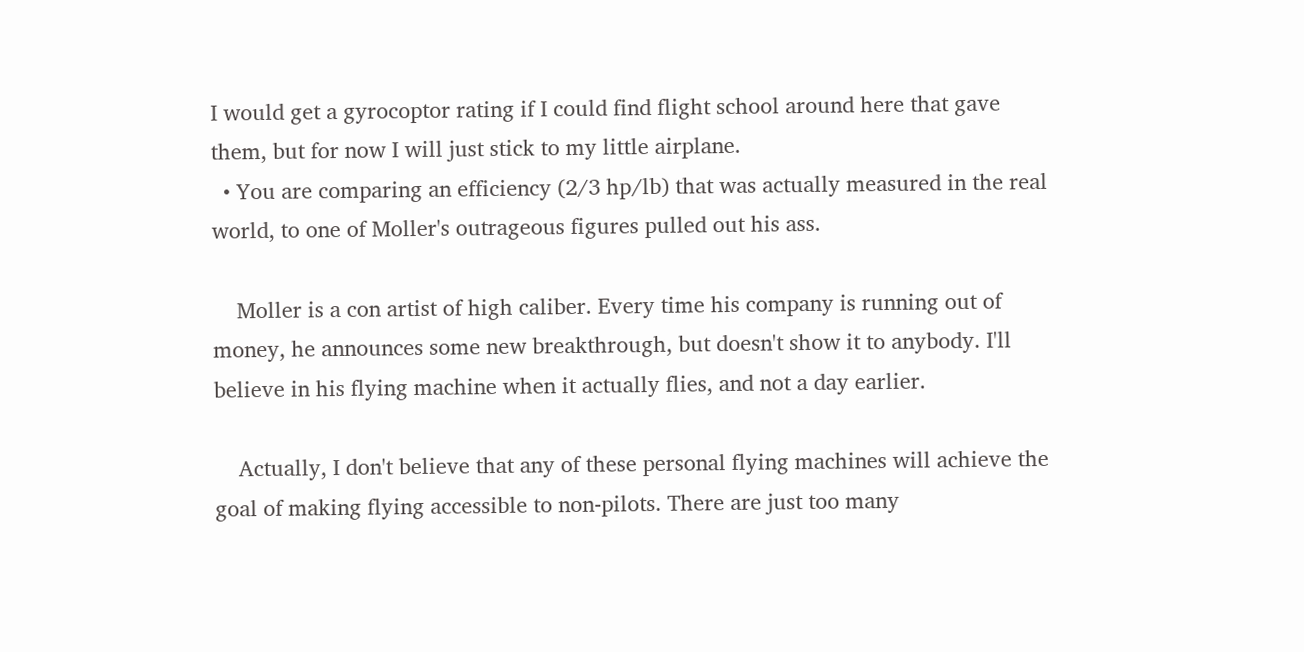I would get a gyrocoptor rating if I could find flight school around here that gave them, but for now I will just stick to my little airplane.
  • You are comparing an efficiency (2/3 hp/lb) that was actually measured in the real world, to one of Moller's outrageous figures pulled out his ass.

    Moller is a con artist of high caliber. Every time his company is running out of money, he announces some new breakthrough, but doesn't show it to anybody. I'll believe in his flying machine when it actually flies, and not a day earlier.

    Actually, I don't believe that any of these personal flying machines will achieve the goal of making flying accessible to non-pilots. There are just too many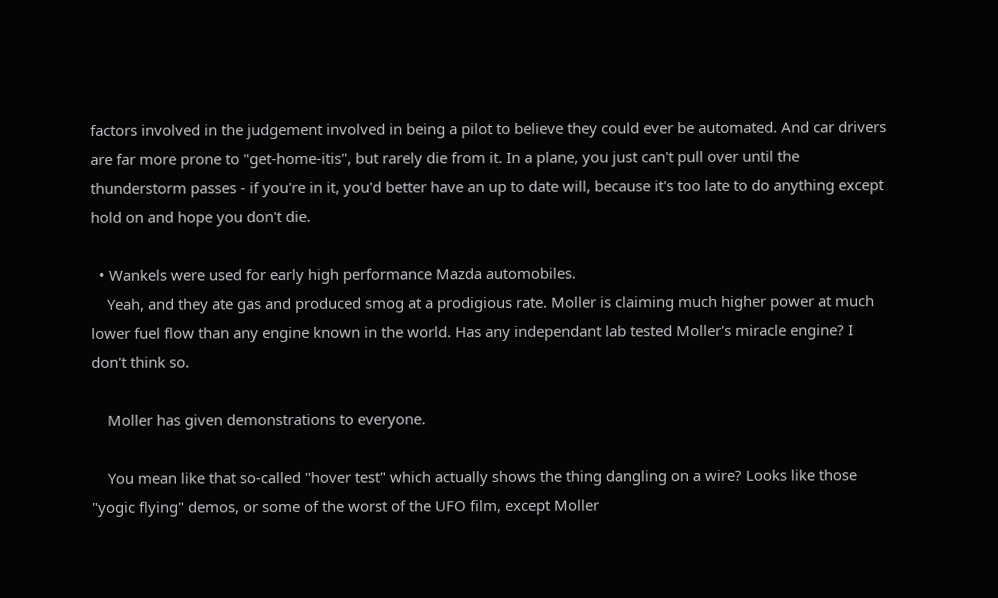factors involved in the judgement involved in being a pilot to believe they could ever be automated. And car drivers are far more prone to "get-home-itis", but rarely die from it. In a plane, you just can't pull over until the thunderstorm passes - if you're in it, you'd better have an up to date will, because it's too late to do anything except hold on and hope you don't die.

  • Wankels were used for early high performance Mazda automobiles.
    Yeah, and they ate gas and produced smog at a prodigious rate. Moller is claiming much higher power at much lower fuel flow than any engine known in the world. Has any independant lab tested Moller's miracle engine? I don't think so.

    Moller has given demonstrations to everyone.

    You mean like that so-called "hover test" which actually shows the thing dangling on a wire? Looks like those "yogic flying" demos, or some of the worst of the UFO film, except Moller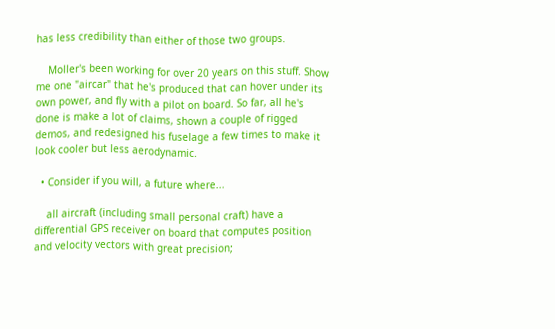has less credibility than either of those two groups.

    Moller's been working for over 20 years on this stuff. Show me one "aircar" that he's produced that can hover under its own power, and fly with a pilot on board. So far, all he's done is make a lot of claims, shown a couple of rigged demos, and redesigned his fuselage a few times to make it look cooler but less aerodynamic.

  • Consider if you will, a future where...

    all aircraft (including small personal craft) have a differential GPS receiver on board that computes position and velocity vectors with great precision;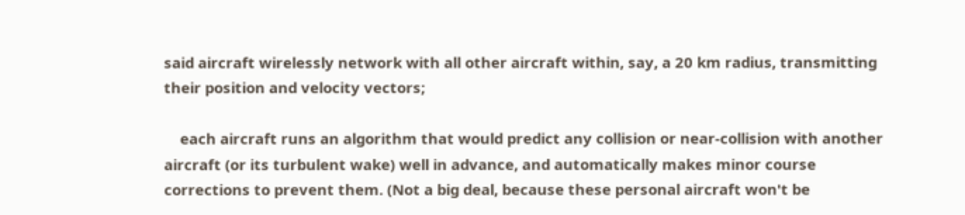said aircraft wirelessly network with all other aircraft within, say, a 20 km radius, transmitting their position and velocity vectors;

    each aircraft runs an algorithm that would predict any collision or near-collision with another aircraft (or its turbulent wake) well in advance, and automatically makes minor course corrections to prevent them. (Not a big deal, because these personal aircraft won't be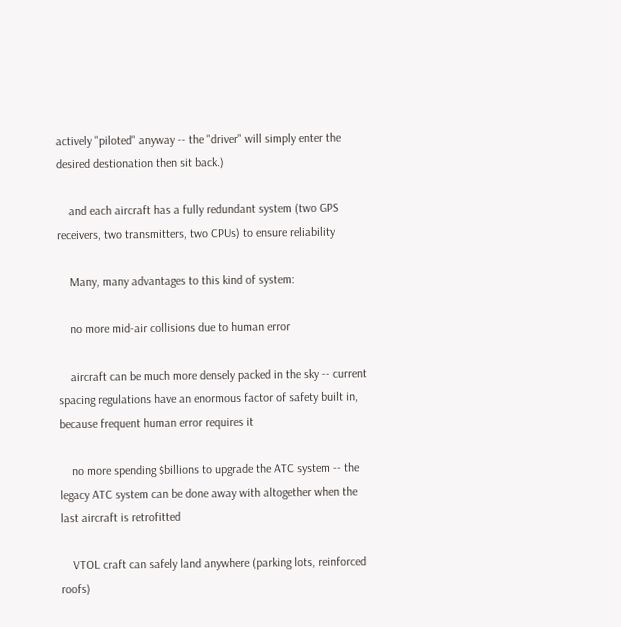actively "piloted" anyway -- the "driver" will simply enter the desired destionation then sit back.)

    and each aircraft has a fully redundant system (two GPS receivers, two transmitters, two CPUs) to ensure reliability

    Many, many advantages to this kind of system:

    no more mid-air collisions due to human error

    aircraft can be much more densely packed in the sky -- current spacing regulations have an enormous factor of safety built in, because frequent human error requires it

    no more spending $billions to upgrade the ATC system -- the legacy ATC system can be done away with altogether when the last aircraft is retrofitted

    VTOL craft can safely land anywhere (parking lots, reinforced roofs)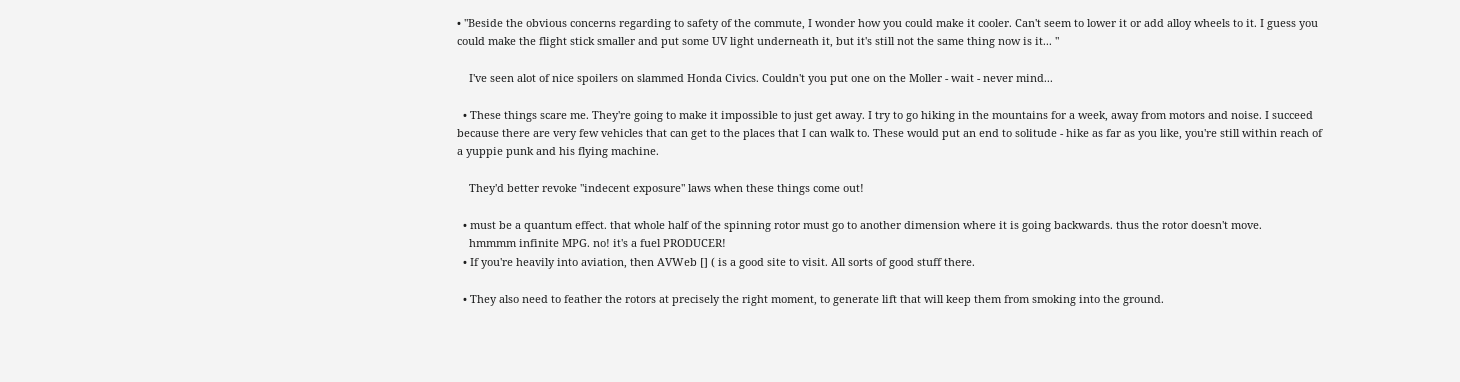• "Beside the obvious concerns regarding to safety of the commute, I wonder how you could make it cooler. Can't seem to lower it or add alloy wheels to it. I guess you could make the flight stick smaller and put some UV light underneath it, but it's still not the same thing now is it... "

    I've seen alot of nice spoilers on slammed Honda Civics. Couldn't you put one on the Moller - wait - never mind...

  • These things scare me. They're going to make it impossible to just get away. I try to go hiking in the mountains for a week, away from motors and noise. I succeed because there are very few vehicles that can get to the places that I can walk to. These would put an end to solitude - hike as far as you like, you're still within reach of a yuppie punk and his flying machine.

    They'd better revoke "indecent exposure" laws when these things come out!

  • must be a quantum effect. that whole half of the spinning rotor must go to another dimension where it is going backwards. thus the rotor doesn't move.
    hmmmm infinite MPG. no! it's a fuel PRODUCER!
  • If you're heavily into aviation, then AVWeb [] ( is a good site to visit. All sorts of good stuff there.

  • They also need to feather the rotors at precisely the right moment, to generate lift that will keep them from smoking into the ground.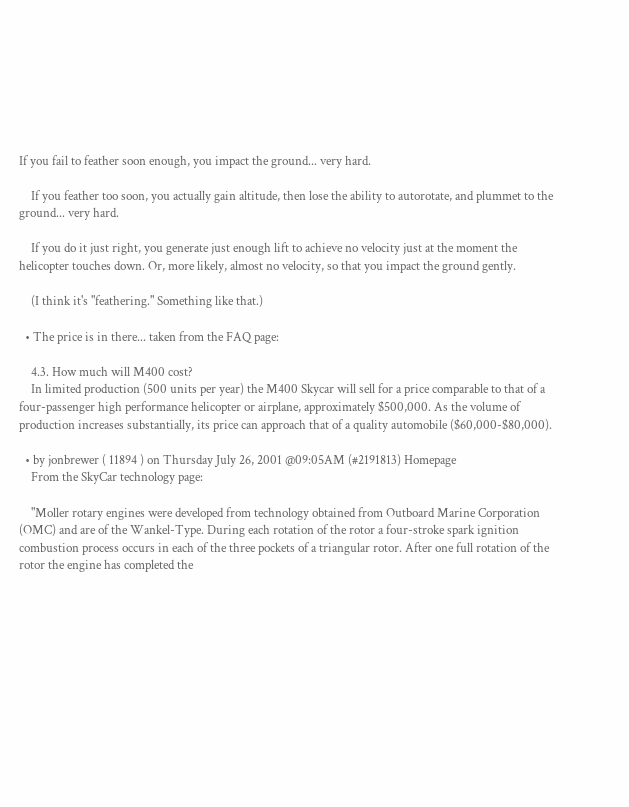If you fail to feather soon enough, you impact the ground... very hard.

    If you feather too soon, you actually gain altitude, then lose the ability to autorotate, and plummet to the ground... very hard.

    If you do it just right, you generate just enough lift to achieve no velocity just at the moment the helicopter touches down. Or, more likely, almost no velocity, so that you impact the ground gently.

    (I think it's "feathering." Something like that.)

  • The price is in there... taken from the FAQ page:

    4.3. How much will M400 cost?
    In limited production (500 units per year) the M400 Skycar will sell for a price comparable to that of a four-passenger high performance helicopter or airplane, approximately $500,000. As the volume of production increases substantially, its price can approach that of a quality automobile ($60,000-$80,000).

  • by jonbrewer ( 11894 ) on Thursday July 26, 2001 @09:05AM (#2191813) Homepage
    From the SkyCar technology page:

    "Moller rotary engines were developed from technology obtained from Outboard Marine Corporation (OMC) and are of the Wankel-Type. During each rotation of the rotor a four-stroke spark ignition combustion process occurs in each of the three pockets of a triangular rotor. After one full rotation of the rotor the engine has completed the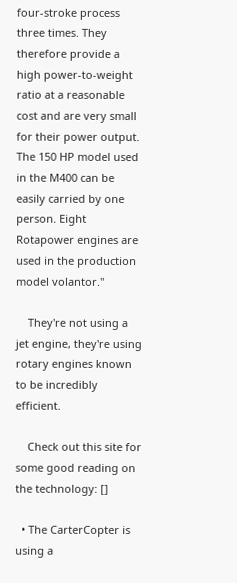four-stroke process three times. They therefore provide a high power-to-weight ratio at a reasonable cost and are very small for their power output. The 150 HP model used in the M400 can be easily carried by one person. Eight Rotapower engines are used in the production model volantor."

    They're not using a jet engine, they're using rotary engines known to be incredibly efficient.

    Check out this site for some good reading on the technology: []

  • The CarterCopter is using a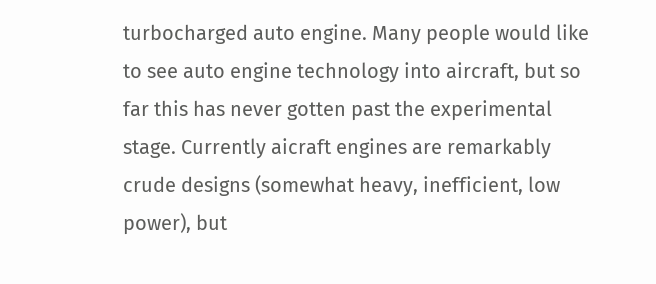turbocharged auto engine. Many people would like to see auto engine technology into aircraft, but so far this has never gotten past the experimental stage. Currently aicraft engines are remarkably crude designs (somewhat heavy, inefficient, low power), but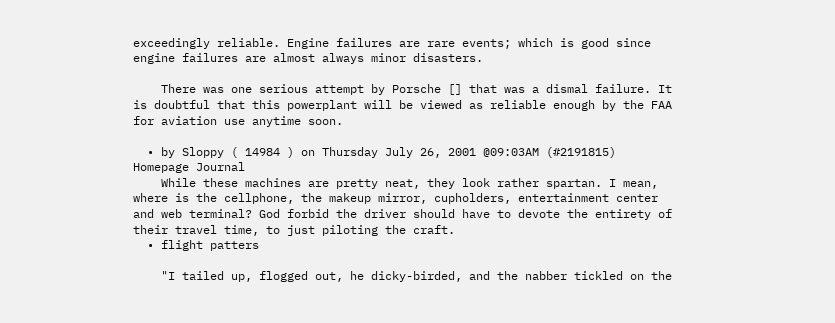exceedingly reliable. Engine failures are rare events; which is good since engine failures are almost always minor disasters.

    There was one serious attempt by Porsche [] that was a dismal failure. It is doubtful that this powerplant will be viewed as reliable enough by the FAA for aviation use anytime soon.

  • by Sloppy ( 14984 ) on Thursday July 26, 2001 @09:03AM (#2191815) Homepage Journal
    While these machines are pretty neat, they look rather spartan. I mean, where is the cellphone, the makeup mirror, cupholders, entertainment center and web terminal? God forbid the driver should have to devote the entirety of their travel time, to just piloting the craft.
  • flight patters

    "I tailed up, flogged out, he dicky-birded, and the nabber tickled on the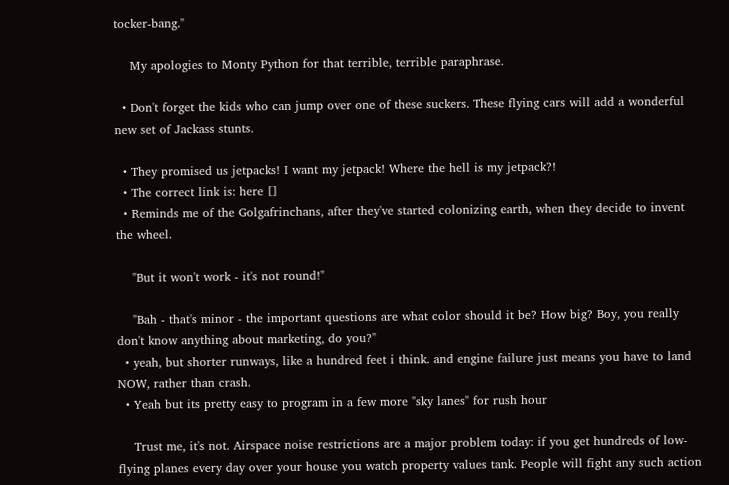tocker-bang."

    My apologies to Monty Python for that terrible, terrible paraphrase.

  • Don't forget the kids who can jump over one of these suckers. These flying cars will add a wonderful new set of Jackass stunts.

  • They promised us jetpacks! I want my jetpack! Where the hell is my jetpack?!
  • The correct link is: here []
  • Reminds me of the Golgafrinchans, after they've started colonizing earth, when they decide to invent the wheel.

    "But it won't work - it's not round!"

    "Bah - that's minor - the important questions are what color should it be? How big? Boy, you really don't know anything about marketing, do you?"
  • yeah, but shorter runways, like a hundred feet i think. and engine failure just means you have to land NOW, rather than crash.
  • Yeah but its pretty easy to program in a few more "sky lanes" for rush hour

    Trust me, it's not. Airspace noise restrictions are a major problem today: if you get hundreds of low-flying planes every day over your house you watch property values tank. People will fight any such action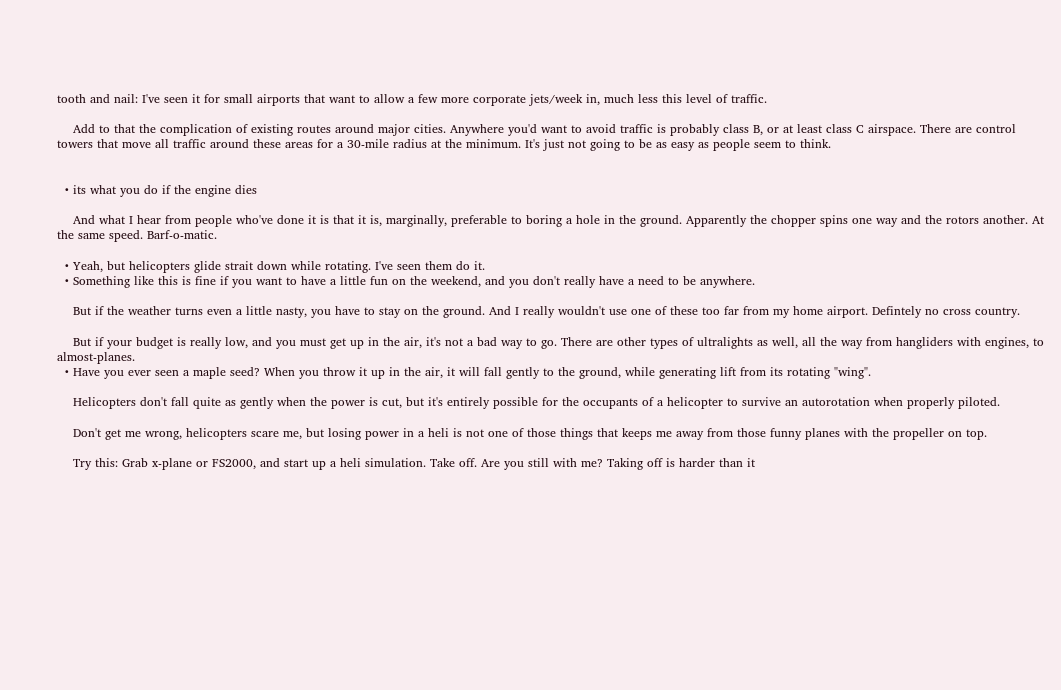tooth and nail: I've seen it for small airports that want to allow a few more corporate jets/week in, much less this level of traffic.

    Add to that the complication of existing routes around major cities. Anywhere you'd want to avoid traffic is probably class B, or at least class C airspace. There are control towers that move all traffic around these areas for a 30-mile radius at the minimum. It's just not going to be as easy as people seem to think.


  • its what you do if the engine dies

    And what I hear from people who've done it is that it is, marginally, preferable to boring a hole in the ground. Apparently the chopper spins one way and the rotors another. At the same speed. Barf-o-matic.

  • Yeah, but helicopters glide strait down while rotating. I've seen them do it.
  • Something like this is fine if you want to have a little fun on the weekend, and you don't really have a need to be anywhere.

    But if the weather turns even a little nasty, you have to stay on the ground. And I really wouldn't use one of these too far from my home airport. Defintely no cross country.

    But if your budget is really low, and you must get up in the air, it's not a bad way to go. There are other types of ultralights as well, all the way from hangliders with engines, to almost-planes.
  • Have you ever seen a maple seed? When you throw it up in the air, it will fall gently to the ground, while generating lift from its rotating "wing".

    Helicopters don't fall quite as gently when the power is cut, but it's entirely possible for the occupants of a helicopter to survive an autorotation when properly piloted.

    Don't get me wrong, helicopters scare me, but losing power in a heli is not one of those things that keeps me away from those funny planes with the propeller on top.

    Try this: Grab x-plane or FS2000, and start up a heli simulation. Take off. Are you still with me? Taking off is harder than it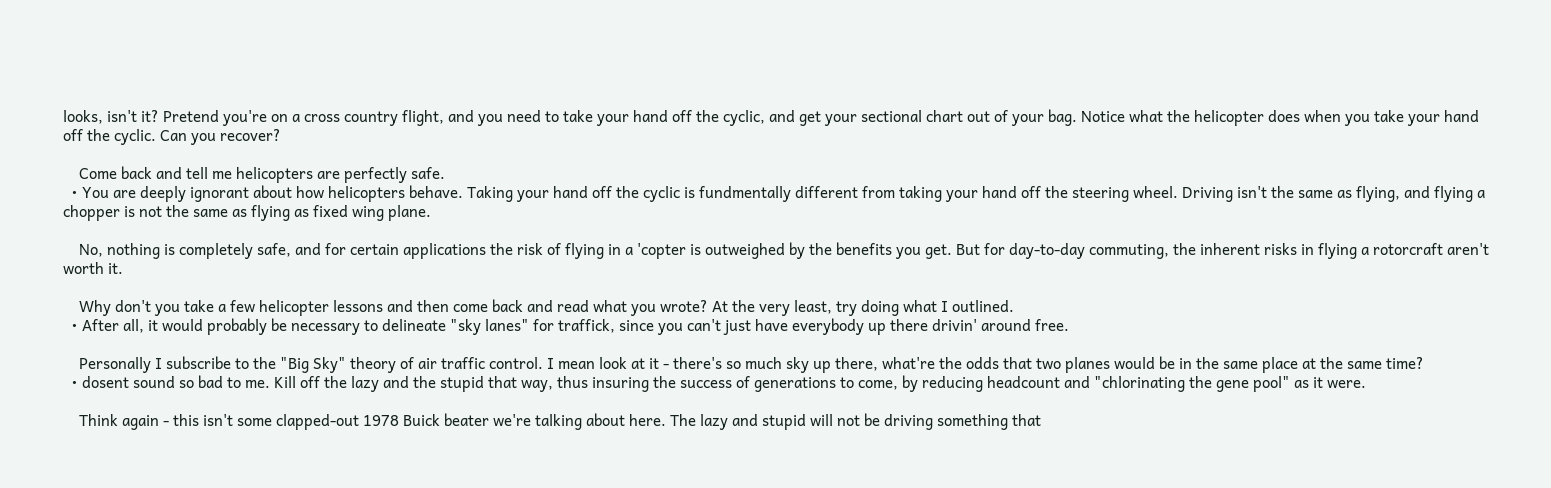looks, isn't it? Pretend you're on a cross country flight, and you need to take your hand off the cyclic, and get your sectional chart out of your bag. Notice what the helicopter does when you take your hand off the cyclic. Can you recover?

    Come back and tell me helicopters are perfectly safe.
  • You are deeply ignorant about how helicopters behave. Taking your hand off the cyclic is fundmentally different from taking your hand off the steering wheel. Driving isn't the same as flying, and flying a chopper is not the same as flying as fixed wing plane.

    No, nothing is completely safe, and for certain applications the risk of flying in a 'copter is outweighed by the benefits you get. But for day-to-day commuting, the inherent risks in flying a rotorcraft aren't worth it.

    Why don't you take a few helicopter lessons and then come back and read what you wrote? At the very least, try doing what I outlined.
  • After all, it would probably be necessary to delineate "sky lanes" for traffick, since you can't just have everybody up there drivin' around free.

    Personally I subscribe to the "Big Sky" theory of air traffic control. I mean look at it - there's so much sky up there, what're the odds that two planes would be in the same place at the same time?
  • dosent sound so bad to me. Kill off the lazy and the stupid that way, thus insuring the success of generations to come, by reducing headcount and "chlorinating the gene pool" as it were.

    Think again - this isn't some clapped-out 1978 Buick beater we're talking about here. The lazy and stupid will not be driving something that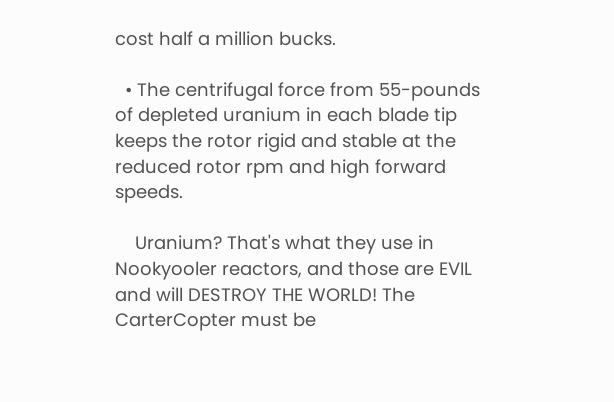cost half a million bucks.

  • The centrifugal force from 55-pounds of depleted uranium in each blade tip keeps the rotor rigid and stable at the reduced rotor rpm and high forward speeds.

    Uranium? That's what they use in Nookyooler reactors, and those are EVIL and will DESTROY THE WORLD! The CarterCopter must be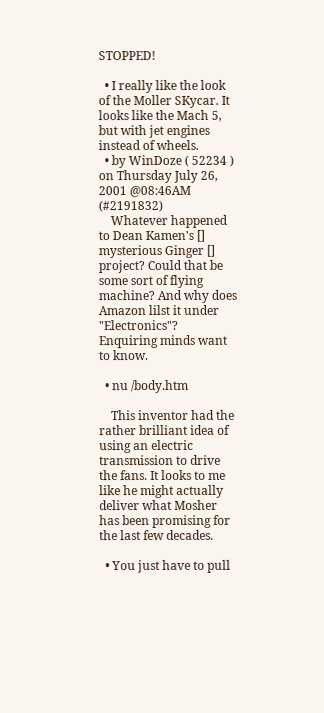STOPPED!

  • I really like the look of the Moller SKycar. It looks like the Mach 5, but with jet engines instead of wheels.
  • by WinDoze ( 52234 ) on Thursday July 26, 2001 @08:46AM (#2191832)
    Whatever happened to Dean Kamen's [] mysterious Ginger [] project? Could that be some sort of flying machine? And why does Amazon lilst it under "Electronics"? Enquiring minds want to know.

  • nu /body.htm

    This inventor had the rather brilliant idea of using an electric transmission to drive the fans. It looks to me like he might actually deliver what Mosher has been promising for the last few decades.

  • You just have to pull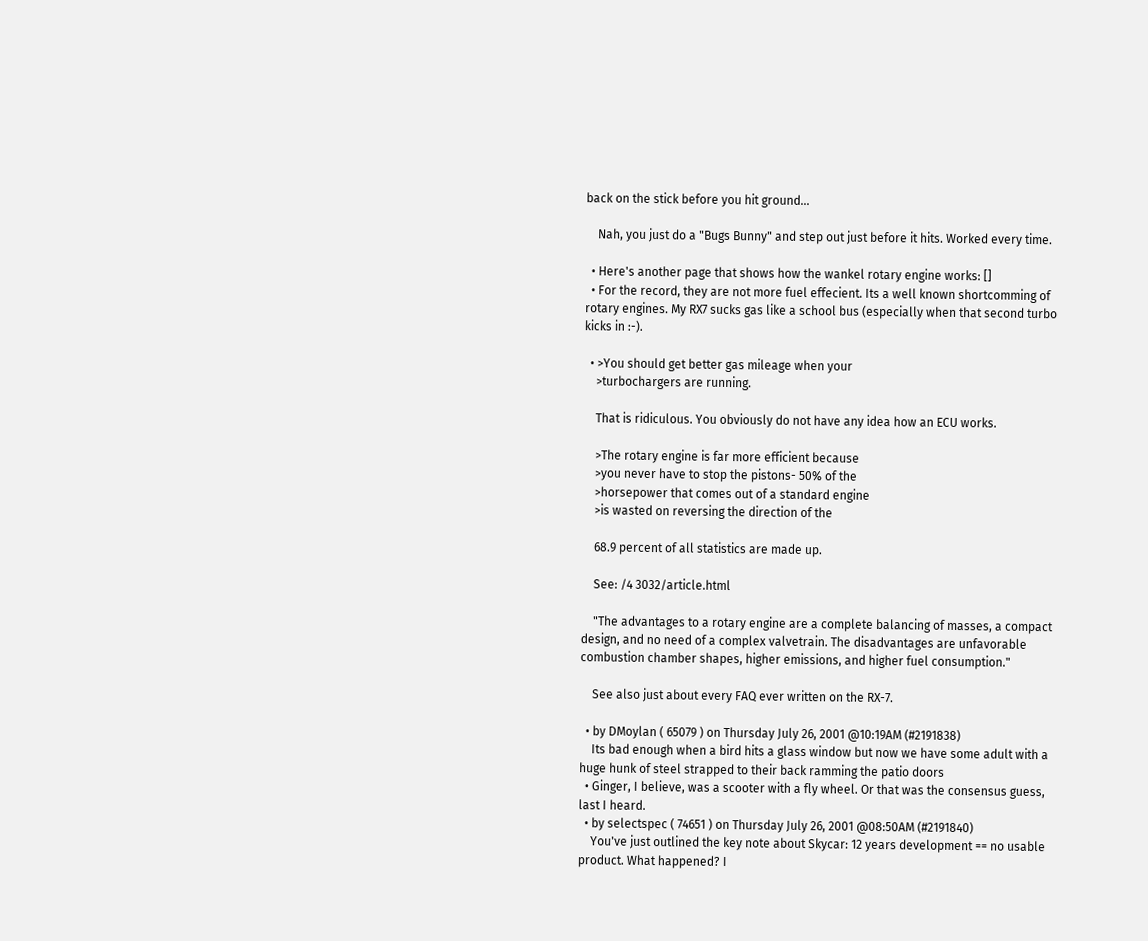back on the stick before you hit ground...

    Nah, you just do a "Bugs Bunny" and step out just before it hits. Worked every time.

  • Here's another page that shows how the wankel rotary engine works: []
  • For the record, they are not more fuel effecient. Its a well known shortcomming of rotary engines. My RX7 sucks gas like a school bus (especially when that second turbo kicks in :-).

  • >You should get better gas mileage when your
    >turbochargers are running.

    That is ridiculous. You obviously do not have any idea how an ECU works.

    >The rotary engine is far more efficient because
    >you never have to stop the pistons- 50% of the
    >horsepower that comes out of a standard engine
    >is wasted on reversing the direction of the

    68.9 percent of all statistics are made up.

    See: /4 3032/article.html

    "The advantages to a rotary engine are a complete balancing of masses, a compact design, and no need of a complex valvetrain. The disadvantages are unfavorable combustion chamber shapes, higher emissions, and higher fuel consumption."

    See also just about every FAQ ever written on the RX-7.

  • by DMoylan ( 65079 ) on Thursday July 26, 2001 @10:19AM (#2191838)
    Its bad enough when a bird hits a glass window but now we have some adult with a huge hunk of steel strapped to their back ramming the patio doors
  • Ginger, I believe, was a scooter with a fly wheel. Or that was the consensus guess, last I heard.
  • by selectspec ( 74651 ) on Thursday July 26, 2001 @08:50AM (#2191840)
    You've just outlined the key note about Skycar: 12 years development == no usable product. What happened? I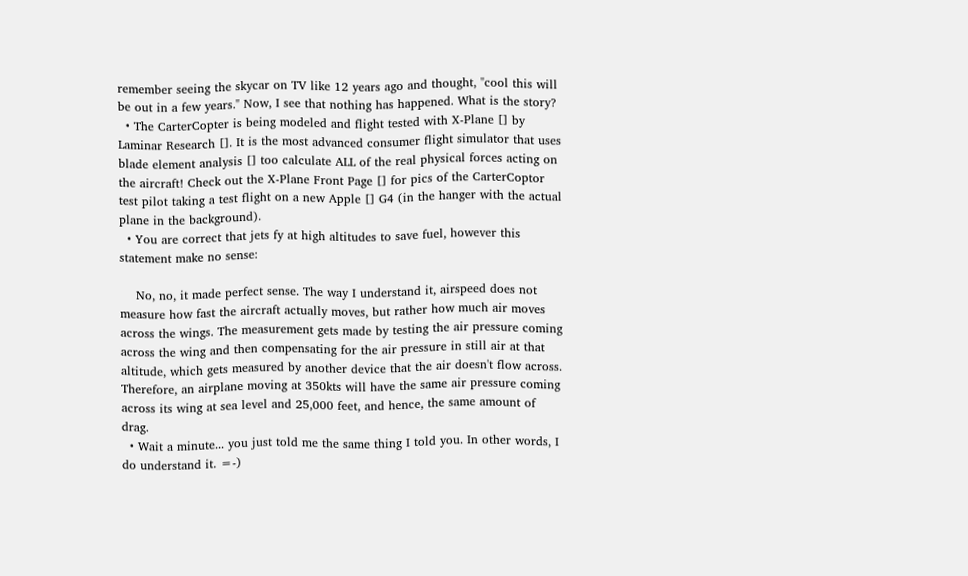remember seeing the skycar on TV like 12 years ago and thought, "cool this will be out in a few years." Now, I see that nothing has happened. What is the story?
  • The CarterCopter is being modeled and flight tested with X-Plane [] by Laminar Research []. It is the most advanced consumer flight simulator that uses blade element analysis [] too calculate ALL of the real physical forces acting on the aircraft! Check out the X-Plane Front Page [] for pics of the CarterCoptor test pilot taking a test flight on a new Apple [] G4 (in the hanger with the actual plane in the background).
  • You are correct that jets fy at high altitudes to save fuel, however this statement make no sense:

    No, no, it made perfect sense. The way I understand it, airspeed does not measure how fast the aircraft actually moves, but rather how much air moves across the wings. The measurement gets made by testing the air pressure coming across the wing and then compensating for the air pressure in still air at that altitude, which gets measured by another device that the air doesn't flow across. Therefore, an airplane moving at 350kts will have the same air pressure coming across its wing at sea level and 25,000 feet, and hence, the same amount of drag.
  • Wait a minute... you just told me the same thing I told you. In other words, I do understand it. =-)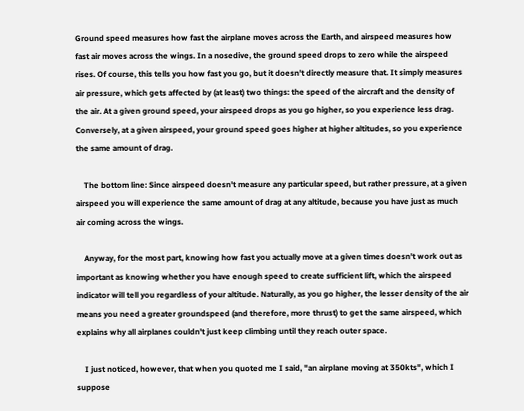Ground speed measures how fast the airplane moves across the Earth, and airspeed measures how fast air moves across the wings. In a nosedive, the ground speed drops to zero while the airspeed rises. Of course, this tells you how fast you go, but it doesn't directly measure that. It simply measures air pressure, which gets affected by (at least) two things: the speed of the aircraft and the density of the air. At a given ground speed, your airspeed drops as you go higher, so you experience less drag. Conversely, at a given airspeed, your ground speed goes higher at higher altitudes, so you experience the same amount of drag.

    The bottom line: Since airspeed doesn't measure any particular speed, but rather pressure, at a given airspeed you will experience the same amount of drag at any altitude, because you have just as much air coming across the wings.

    Anyway, for the most part, knowing how fast you actually move at a given times doesn't work out as important as knowing whether you have enough speed to create sufficient lift, which the airspeed indicator will tell you regardless of your altitude. Naturally, as you go higher, the lesser density of the air means you need a greater groundspeed (and therefore, more thrust) to get the same airspeed, which explains why all airplanes couldn't just keep climbing until they reach outer space.

    I just noticed, however, that when you quoted me I said, "an airplane moving at 350kts", which I suppose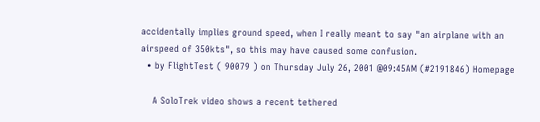accidentally implies ground speed, when I really meant to say "an airplane with an airspeed of 350kts", so this may have caused some confusion.
  • by FlightTest ( 90079 ) on Thursday July 26, 2001 @09:45AM (#2191846) Homepage

    A SoloTrek video shows a recent tethered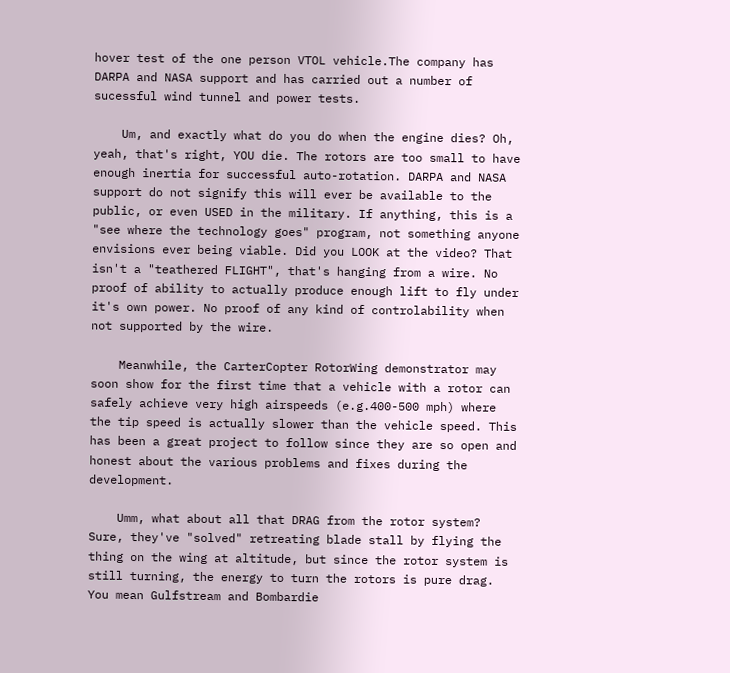hover test of the one person VTOL vehicle.The company has DARPA and NASA support and has carried out a number of sucessful wind tunnel and power tests.

    Um, and exactly what do you do when the engine dies? Oh, yeah, that's right, YOU die. The rotors are too small to have enough inertia for successful auto-rotation. DARPA and NASA support do not signify this will ever be available to the public, or even USED in the military. If anything, this is a "see where the technology goes" program, not something anyone envisions ever being viable. Did you LOOK at the video? That isn't a "teathered FLIGHT", that's hanging from a wire. No proof of ability to actually produce enough lift to fly under it's own power. No proof of any kind of controlability when not supported by the wire.

    Meanwhile, the CarterCopter RotorWing demonstrator may soon show for the first time that a vehicle with a rotor can safely achieve very high airspeeds (e.g.400-500 mph) where the tip speed is actually slower than the vehicle speed. This has been a great project to follow since they are so open and honest about the various problems and fixes during the development.

    Umm, what about all that DRAG from the rotor system? Sure, they've "solved" retreating blade stall by flying the thing on the wing at altitude, but since the rotor system is still turning, the energy to turn the rotors is pure drag. You mean Gulfstream and Bombardie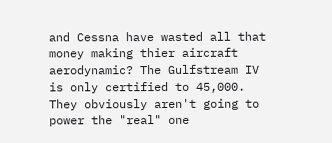and Cessna have wasted all that money making thier aircraft aerodynamic? The Gulfstream IV is only certified to 45,000. They obviously aren't going to power the "real" one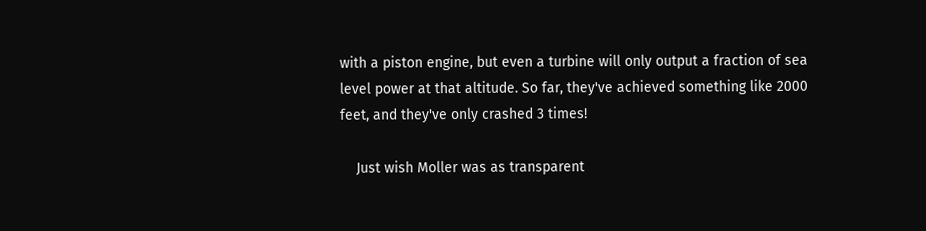with a piston engine, but even a turbine will only output a fraction of sea level power at that altitude. So far, they've achieved something like 2000 feet, and they've only crashed 3 times!

    Just wish Moller was as transparent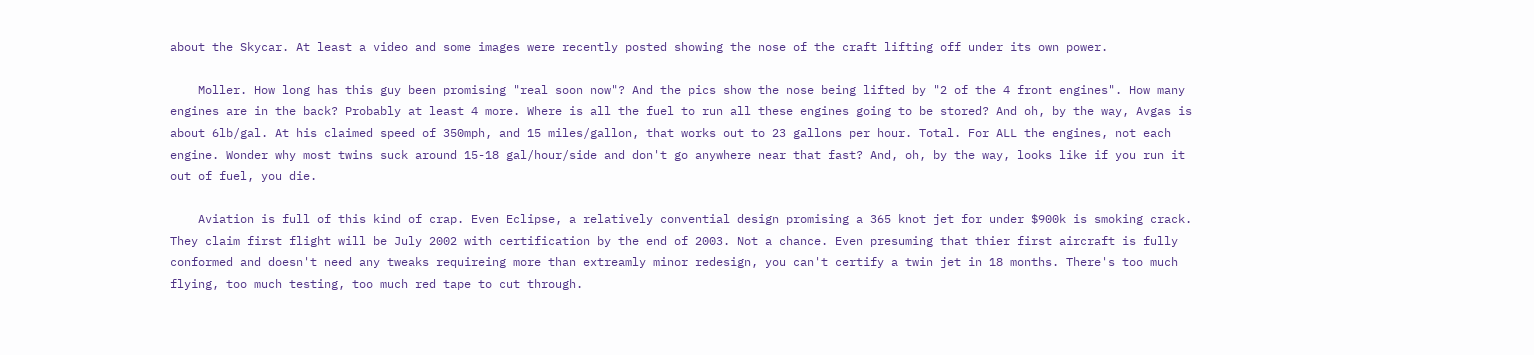about the Skycar. At least a video and some images were recently posted showing the nose of the craft lifting off under its own power.

    Moller. How long has this guy been promising "real soon now"? And the pics show the nose being lifted by "2 of the 4 front engines". How many engines are in the back? Probably at least 4 more. Where is all the fuel to run all these engines going to be stored? And oh, by the way, Avgas is about 6lb/gal. At his claimed speed of 350mph, and 15 miles/gallon, that works out to 23 gallons per hour. Total. For ALL the engines, not each engine. Wonder why most twins suck around 15-18 gal/hour/side and don't go anywhere near that fast? And, oh, by the way, looks like if you run it out of fuel, you die.

    Aviation is full of this kind of crap. Even Eclipse, a relatively convential design promising a 365 knot jet for under $900k is smoking crack. They claim first flight will be July 2002 with certification by the end of 2003. Not a chance. Even presuming that thier first aircraft is fully conformed and doesn't need any tweaks requireing more than extreamly minor redesign, you can't certify a twin jet in 18 months. There's too much flying, too much testing, too much red tape to cut through.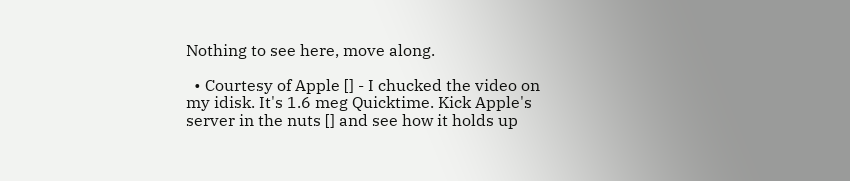Nothing to see here, move along.

  • Courtesy of Apple [] - I chucked the video on my idisk. It's 1.6 meg Quicktime. Kick Apple's server in the nuts [] and see how it holds up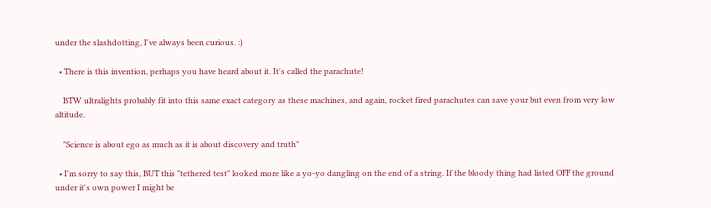under the slashdotting, I've always been curious. :)

  • There is this invention, perhaps you have heard about it. It's called the parachute!

    BTW ultralights probably fit into this same exact category as these machines, and again, rocket fired parachutes can save your but even from very low altitude.

    "Science is about ego as much as it is about discovery and truth"

  • I'm sorry to say this, BUT this "tethered test" looked more like a yo-yo dangling on the end of a string. If the bloody thing had listed OFF the ground under it's own power I might be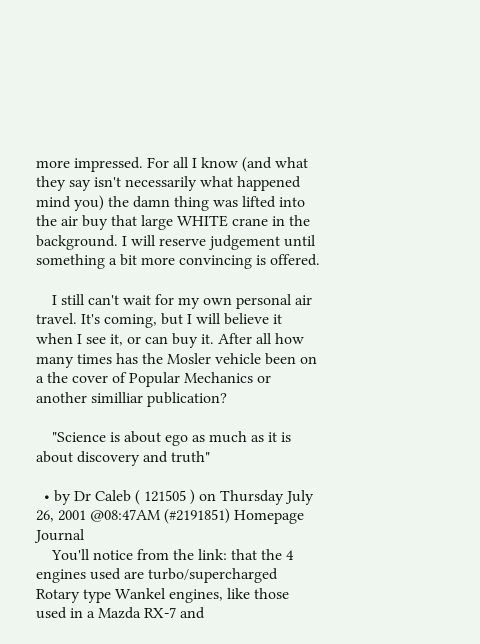more impressed. For all I know (and what they say isn't necessarily what happened mind you) the damn thing was lifted into the air buy that large WHITE crane in the background. I will reserve judgement until something a bit more convincing is offered.

    I still can't wait for my own personal air travel. It's coming, but I will believe it when I see it, or can buy it. After all how many times has the Mosler vehicle been on a the cover of Popular Mechanics or another similliar publication?

    "Science is about ego as much as it is about discovery and truth"

  • by Dr Caleb ( 121505 ) on Thursday July 26, 2001 @08:47AM (#2191851) Homepage Journal
    You'll notice from the link: that the 4 engines used are turbo/supercharged Rotary type Wankel engines, like those used in a Mazda RX-7 and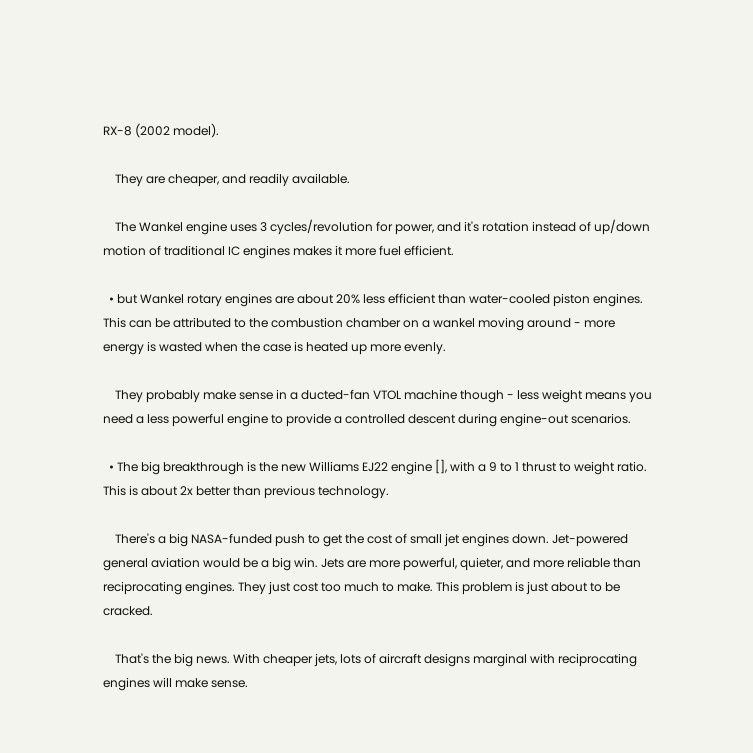RX-8 (2002 model).

    They are cheaper, and readily available.

    The Wankel engine uses 3 cycles/revolution for power, and it's rotation instead of up/down motion of traditional IC engines makes it more fuel efficient.

  • but Wankel rotary engines are about 20% less efficient than water-cooled piston engines. This can be attributed to the combustion chamber on a wankel moving around - more energy is wasted when the case is heated up more evenly.

    They probably make sense in a ducted-fan VTOL machine though - less weight means you need a less powerful engine to provide a controlled descent during engine-out scenarios.

  • The big breakthrough is the new Williams EJ22 engine [], with a 9 to 1 thrust to weight ratio. This is about 2x better than previous technology.

    There's a big NASA-funded push to get the cost of small jet engines down. Jet-powered general aviation would be a big win. Jets are more powerful, quieter, and more reliable than reciprocating engines. They just cost too much to make. This problem is just about to be cracked.

    That's the big news. With cheaper jets, lots of aircraft designs marginal with reciprocating engines will make sense.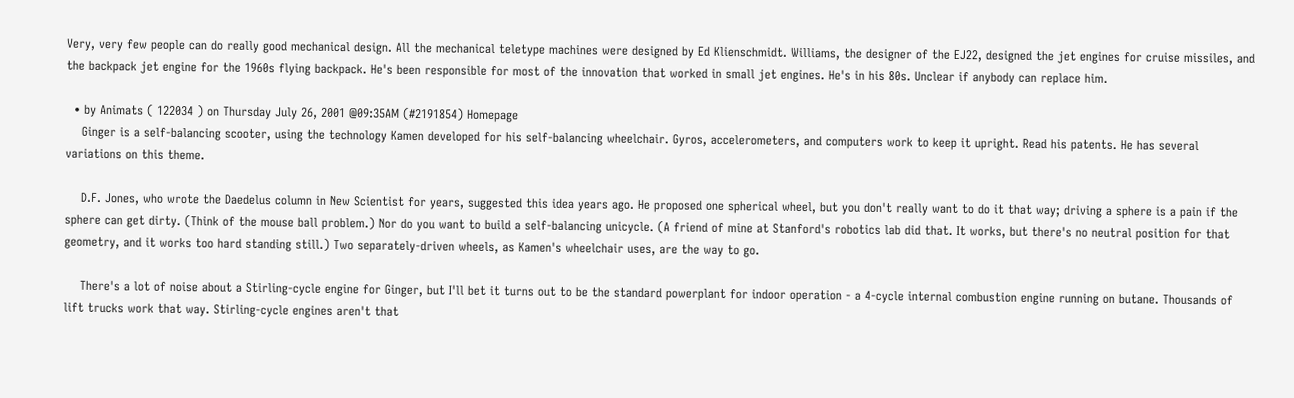Very, very few people can do really good mechanical design. All the mechanical teletype machines were designed by Ed Klienschmidt. Williams, the designer of the EJ22, designed the jet engines for cruise missiles, and the backpack jet engine for the 1960s flying backpack. He's been responsible for most of the innovation that worked in small jet engines. He's in his 80s. Unclear if anybody can replace him.

  • by Animats ( 122034 ) on Thursday July 26, 2001 @09:35AM (#2191854) Homepage
    Ginger is a self-balancing scooter, using the technology Kamen developed for his self-balancing wheelchair. Gyros, accelerometers, and computers work to keep it upright. Read his patents. He has several variations on this theme.

    D.F. Jones, who wrote the Daedelus column in New Scientist for years, suggested this idea years ago. He proposed one spherical wheel, but you don't really want to do it that way; driving a sphere is a pain if the sphere can get dirty. (Think of the mouse ball problem.) Nor do you want to build a self-balancing unicycle. (A friend of mine at Stanford's robotics lab did that. It works, but there's no neutral position for that geometry, and it works too hard standing still.) Two separately-driven wheels, as Kamen's wheelchair uses, are the way to go.

    There's a lot of noise about a Stirling-cycle engine for Ginger, but I'll bet it turns out to be the standard powerplant for indoor operation - a 4-cycle internal combustion engine running on butane. Thousands of lift trucks work that way. Stirling-cycle engines aren't that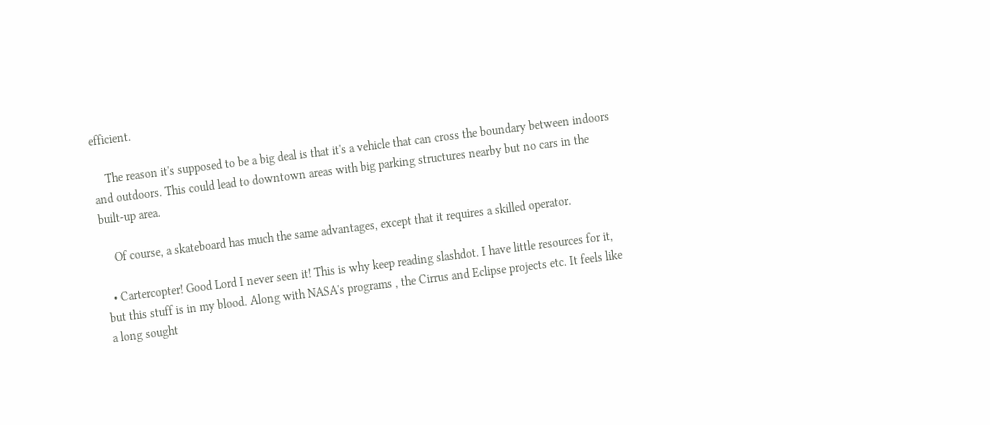efficient.

    The reason it's supposed to be a big deal is that it's a vehicle that can cross the boundary between indoors and outdoors. This could lead to downtown areas with big parking structures nearby but no cars in the built-up area.

    Of course, a skateboard has much the same advantages, except that it requires a skilled operator.

  • Cartercopter! Good Lord I never seen it! This is why keep reading slashdot. I have little resources for it, but this stuff is in my blood. Along with NASA's programs , the Cirrus and Eclipse projects etc. It feels like a long sought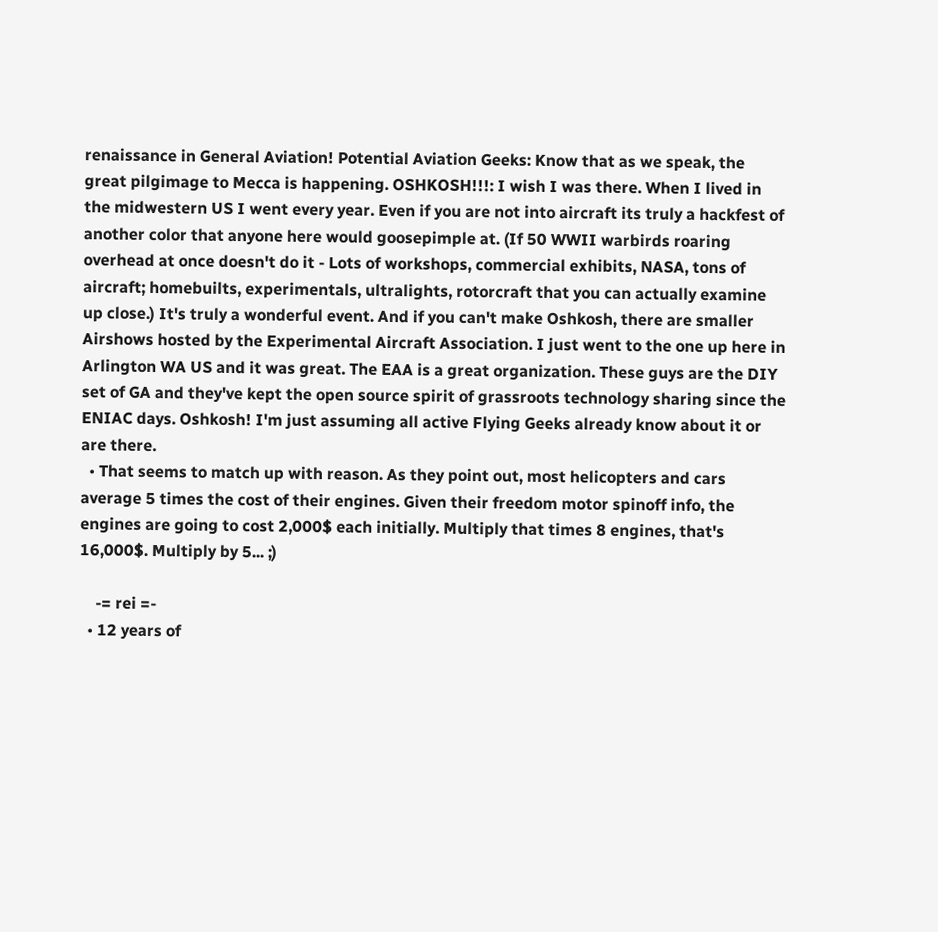renaissance in General Aviation! Potential Aviation Geeks: Know that as we speak, the great pilgimage to Mecca is happening. OSHKOSH!!!: I wish I was there. When I lived in the midwestern US I went every year. Even if you are not into aircraft its truly a hackfest of another color that anyone here would goosepimple at. (If 50 WWII warbirds roaring overhead at once doesn't do it - Lots of workshops, commercial exhibits, NASA, tons of aircraft; homebuilts, experimentals, ultralights, rotorcraft that you can actually examine up close.) It's truly a wonderful event. And if you can't make Oshkosh, there are smaller Airshows hosted by the Experimental Aircraft Association. I just went to the one up here in Arlington WA US and it was great. The EAA is a great organization. These guys are the DIY set of GA and they've kept the open source spirit of grassroots technology sharing since the ENIAC days. Oshkosh! I'm just assuming all active Flying Geeks already know about it or are there.
  • That seems to match up with reason. As they point out, most helicopters and cars average 5 times the cost of their engines. Given their freedom motor spinoff info, the engines are going to cost 2,000$ each initially. Multiply that times 8 engines, that's 16,000$. Multiply by 5... ;)

    -= rei =-
  • 12 years of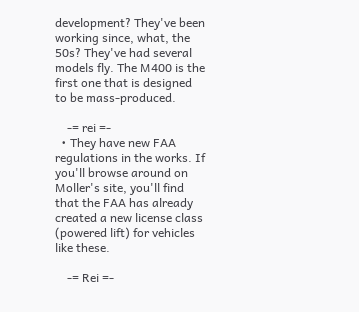development? They've been working since, what, the 50s? They've had several models fly. The M400 is the first one that is designed to be mass-produced.

    -= rei =-
  • They have new FAA regulations in the works. If you'll browse around on Moller's site, you'll find that the FAA has already created a new license class (powered lift) for vehicles like these.

    -= Rei =-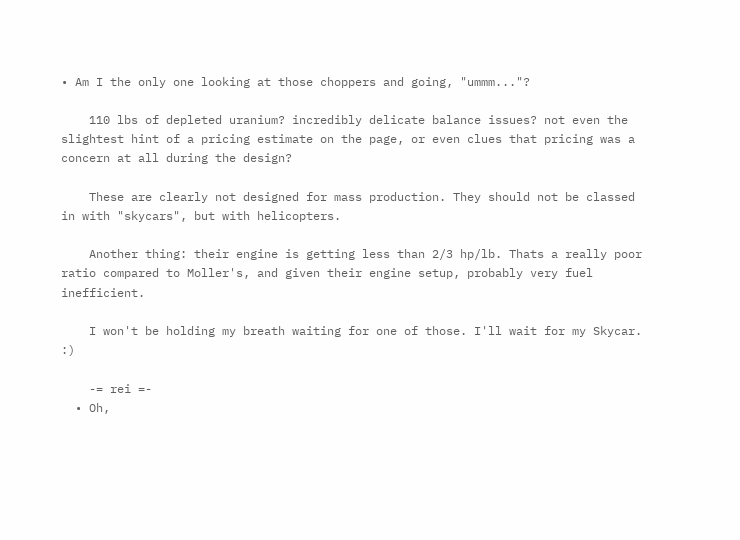• Am I the only one looking at those choppers and going, "ummm..."?

    110 lbs of depleted uranium? incredibly delicate balance issues? not even the slightest hint of a pricing estimate on the page, or even clues that pricing was a concern at all during the design?

    These are clearly not designed for mass production. They should not be classed in with "skycars", but with helicopters.

    Another thing: their engine is getting less than 2/3 hp/lb. Thats a really poor ratio compared to Moller's, and given their engine setup, probably very fuel inefficient.

    I won't be holding my breath waiting for one of those. I'll wait for my Skycar. :)

    -= rei =-
  • Oh,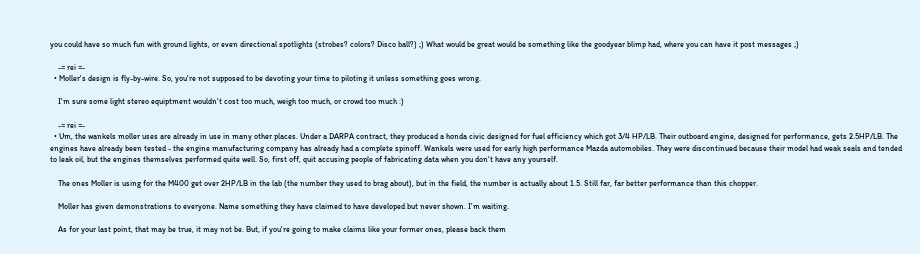you could have so much fun with ground lights, or even directional spotlights (strobes? colors? Disco ball?) ;) What would be great would be something like the goodyear blimp had, where you can have it post messages ;)

    -= rei =-
  • Moller's design is fly-by-wire. So, you're not supposed to be devoting your time to piloting it unless something goes wrong.

    I'm sure some light stereo equiptment wouldn't cost too much, weigh too much, or crowd too much :)

    -= rei =-
  • Um, the wankels moller uses are already in use in many other places. Under a DARPA contract, they produced a honda civic designed for fuel efficiency which got 3/4 HP/LB. Their outboard engine, designed for performance, gets 2.5HP/LB. The engines have already been tested - the engine manufacturing company has already had a complete spinoff. Wankels were used for early high performance Mazda automobiles. They were discontinued because their model had weak seals and tended to leak oil, but the engines themselves performed quite well. So, first off, quit accusing people of fabricating data when you don't have any yourself.

    The ones Moller is using for the M400 get over 2HP/LB in the lab (the number they used to brag about), but in the field, the number is actually about 1.5. Still far, far better performance than this chopper.

    Moller has given demonstrations to everyone. Name something they have claimed to have developed but never shown. I'm waiting.

    As for your last point, that may be true, it may not be. But, if you're going to make claims like your former ones, please back them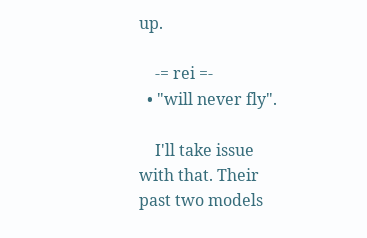up.

    -= rei =-
  • "will never fly".

    I'll take issue with that. Their past two models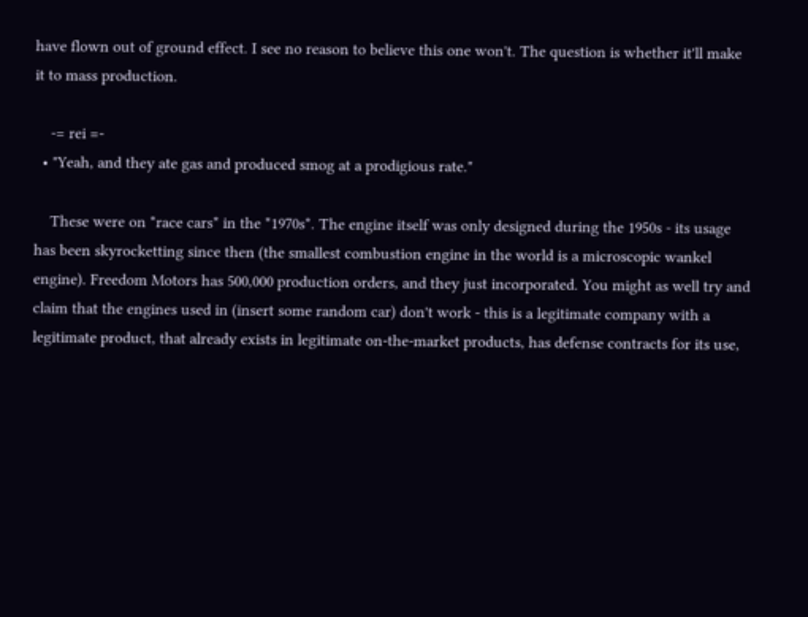have flown out of ground effect. I see no reason to believe this one won't. The question is whether it'll make it to mass production.

    -= rei =-
  • "Yeah, and they ate gas and produced smog at a prodigious rate."

    These were on *race cars* in the *1970s*. The engine itself was only designed during the 1950s - its usage has been skyrocketting since then (the smallest combustion engine in the world is a microscopic wankel engine). Freedom Motors has 500,000 production orders, and they just incorporated. You might as well try and claim that the engines used in (insert some random car) don't work - this is a legitimate company with a legitimate product, that already exists in legitimate on-the-market products, has defense contracts for its use,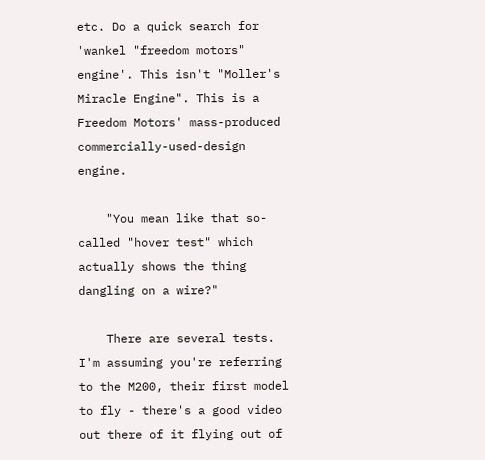etc. Do a quick search for 'wankel "freedom motors" engine'. This isn't "Moller's Miracle Engine". This is a Freedom Motors' mass-produced commercially-used-design engine.

    "You mean like that so-called "hover test" which actually shows the thing dangling on a wire?"

    There are several tests. I'm assuming you're referring to the M200, their first model to fly - there's a good video out there of it flying out of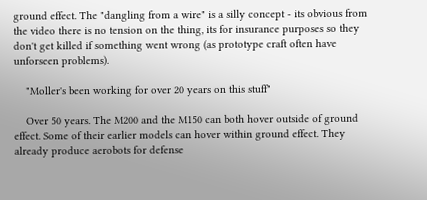ground effect. The "dangling from a wire" is a silly concept - its obvious from the video there is no tension on the thing, its for insurance purposes so they don't get killed if something went wrong (as prototype craft often have unforseen problems).

    "Moller's been working for over 20 years on this stuff"

    Over 50 years. The M200 and the M150 can both hover outside of ground effect. Some of their earlier models can hover within ground effect. They already produce aerobots for defense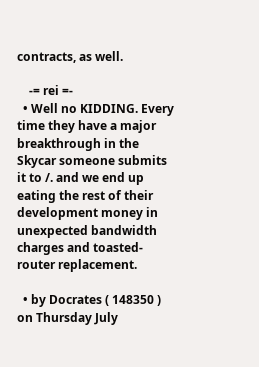contracts, as well.

    -= rei =-
  • Well no KIDDING. Every time they have a major breakthrough in the Skycar someone submits it to /. and we end up eating the rest of their development money in unexpected bandwidth charges and toasted-router replacement.

  • by Docrates ( 148350 ) on Thursday July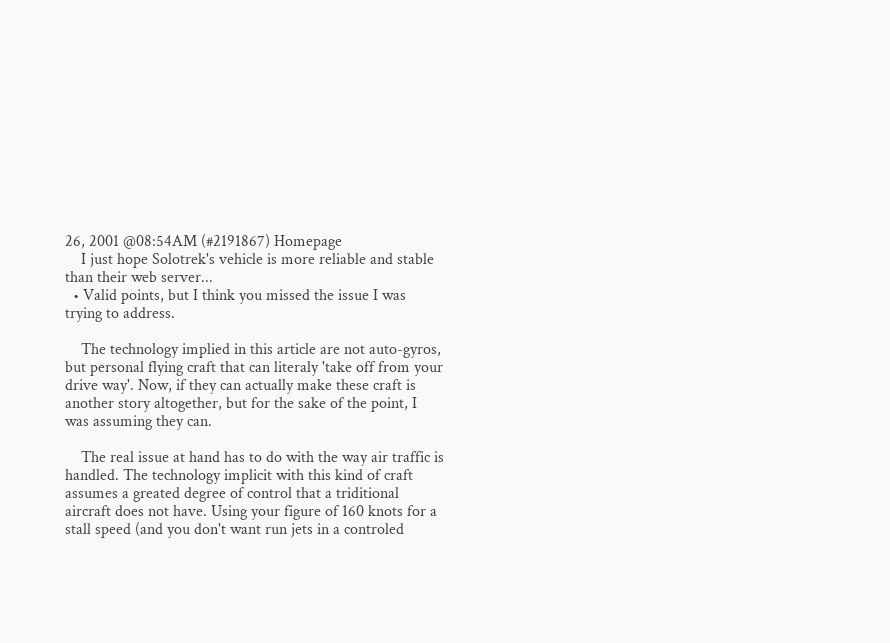26, 2001 @08:54AM (#2191867) Homepage
    I just hope Solotrek's vehicle is more reliable and stable than their web server...
  • Valid points, but I think you missed the issue I was trying to address.

    The technology implied in this article are not auto-gyros, but personal flying craft that can literaly 'take off from your drive way'. Now, if they can actually make these craft is another story altogether, but for the sake of the point, I was assuming they can.

    The real issue at hand has to do with the way air traffic is handled. The technology implicit with this kind of craft assumes a greated degree of control that a triditional aircraft does not have. Using your figure of 160 knots for a stall speed (and you don't want run jets in a controled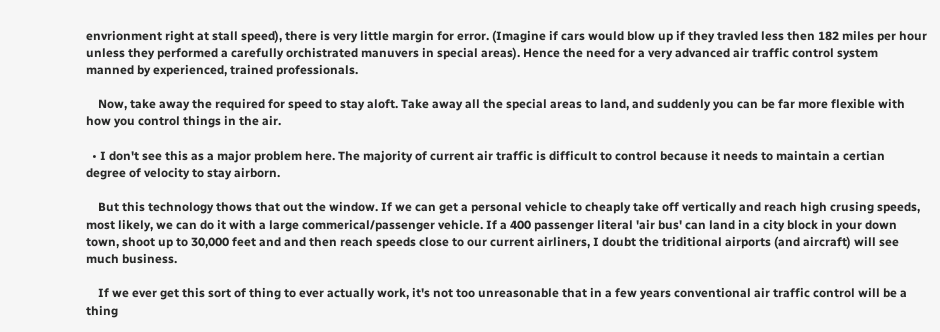envrionment right at stall speed), there is very little margin for error. (Imagine if cars would blow up if they travled less then 182 miles per hour unless they performed a carefully orchistrated manuvers in special areas). Hence the need for a very advanced air traffic control system manned by experienced, trained professionals.

    Now, take away the required for speed to stay aloft. Take away all the special areas to land, and suddenly you can be far more flexible with how you control things in the air.

  • I don't see this as a major problem here. The majority of current air traffic is difficult to control because it needs to maintain a certian degree of velocity to stay airborn.

    But this technology thows that out the window. If we can get a personal vehicle to cheaply take off vertically and reach high crusing speeds, most likely, we can do it with a large commerical/passenger vehicle. If a 400 passenger literal 'air bus' can land in a city block in your down town, shoot up to 30,000 feet and and then reach speeds close to our current airliners, I doubt the triditional airports (and aircraft) will see much business.

    If we ever get this sort of thing to ever actually work, it's not too unreasonable that in a few years conventional air traffic control will be a thing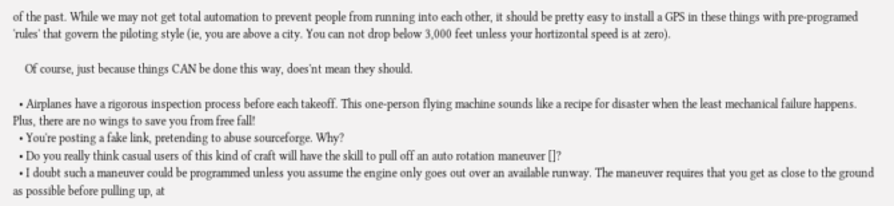of the past. While we may not get total automation to prevent people from running into each other, it should be pretty easy to install a GPS in these things with pre-programed 'rules' that govern the piloting style (ie, you are above a city. You can not drop below 3,000 feet unless your hortizontal speed is at zero).

    Of course, just because things CAN be done this way, does'nt mean they should.

  • Airplanes have a rigorous inspection process before each takeoff. This one-person flying machine sounds like a recipe for disaster when the least mechanical failure happens. Plus, there are no wings to save you from free fall!
  • You're posting a fake link, pretending to abuse sourceforge. Why?
  • Do you really think casual users of this kind of craft will have the skill to pull off an auto rotation maneuver []?
  • I doubt such a maneuver could be programmed unless you assume the engine only goes out over an available runway. The maneuver requires that you get as close to the ground as possible before pulling up, at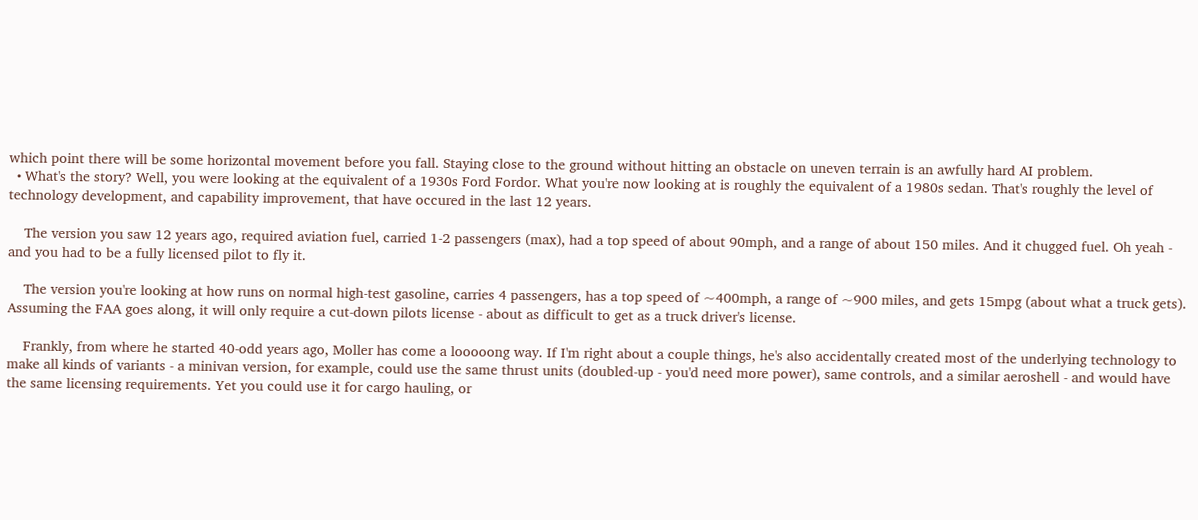which point there will be some horizontal movement before you fall. Staying close to the ground without hitting an obstacle on uneven terrain is an awfully hard AI problem.
  • What's the story? Well, you were looking at the equivalent of a 1930s Ford Fordor. What you're now looking at is roughly the equivalent of a 1980s sedan. That's roughly the level of technology development, and capability improvement, that have occured in the last 12 years.

    The version you saw 12 years ago, required aviation fuel, carried 1-2 passengers (max), had a top speed of about 90mph, and a range of about 150 miles. And it chugged fuel. Oh yeah - and you had to be a fully licensed pilot to fly it.

    The version you're looking at how runs on normal high-test gasoline, carries 4 passengers, has a top speed of ~400mph, a range of ~900 miles, and gets 15mpg (about what a truck gets). Assuming the FAA goes along, it will only require a cut-down pilots license - about as difficult to get as a truck driver's license.

    Frankly, from where he started 40-odd years ago, Moller has come a looooong way. If I'm right about a couple things, he's also accidentally created most of the underlying technology to make all kinds of variants - a minivan version, for example, could use the same thrust units (doubled-up - you'd need more power), same controls, and a similar aeroshell - and would have the same licensing requirements. Yet you could use it for cargo hauling, or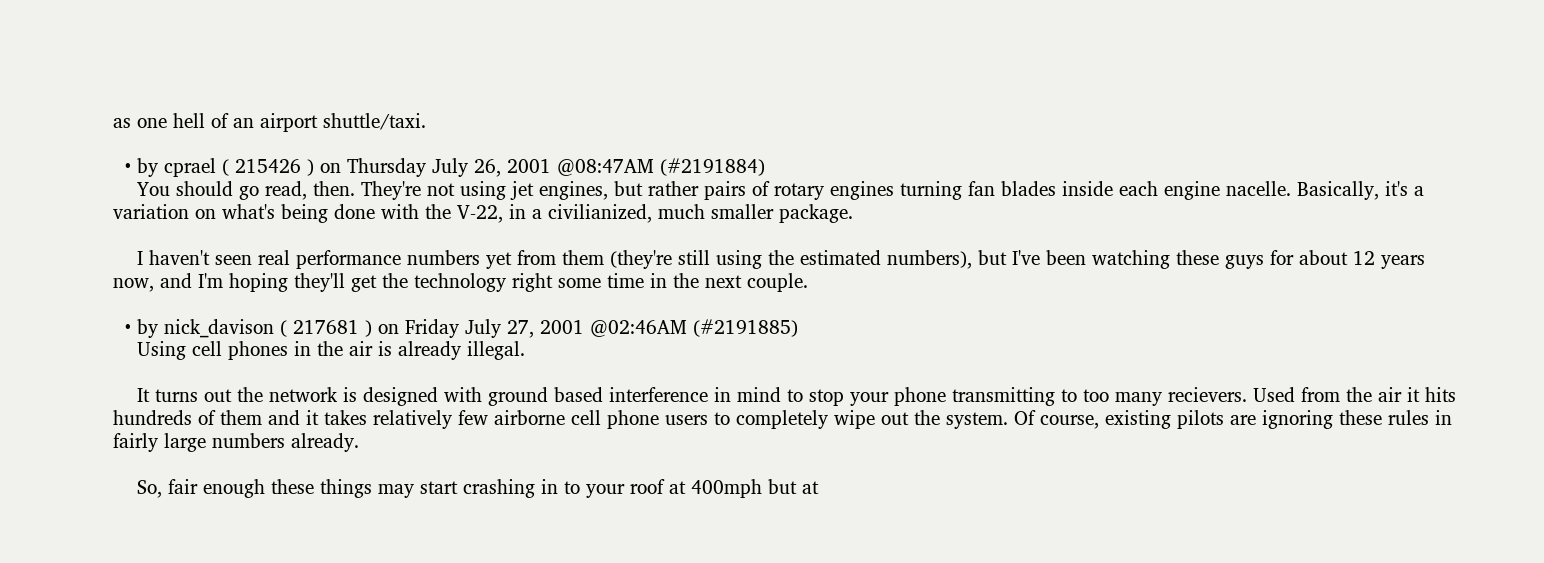as one hell of an airport shuttle/taxi.

  • by cprael ( 215426 ) on Thursday July 26, 2001 @08:47AM (#2191884)
    You should go read, then. They're not using jet engines, but rather pairs of rotary engines turning fan blades inside each engine nacelle. Basically, it's a variation on what's being done with the V-22, in a civilianized, much smaller package.

    I haven't seen real performance numbers yet from them (they're still using the estimated numbers), but I've been watching these guys for about 12 years now, and I'm hoping they'll get the technology right some time in the next couple.

  • by nick_davison ( 217681 ) on Friday July 27, 2001 @02:46AM (#2191885)
    Using cell phones in the air is already illegal.

    It turns out the network is designed with ground based interference in mind to stop your phone transmitting to too many recievers. Used from the air it hits hundreds of them and it takes relatively few airborne cell phone users to completely wipe out the system. Of course, existing pilots are ignoring these rules in fairly large numbers already.

    So, fair enough these things may start crashing in to your roof at 400mph but at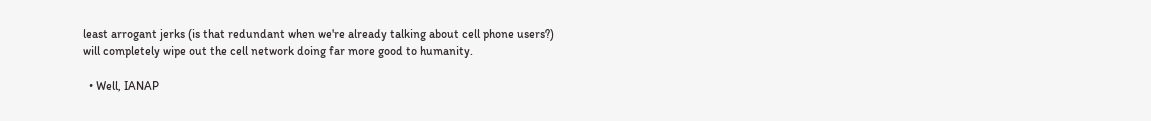least arrogant jerks (is that redundant when we're already talking about cell phone users?) will completely wipe out the cell network doing far more good to humanity.

  • Well, IANAP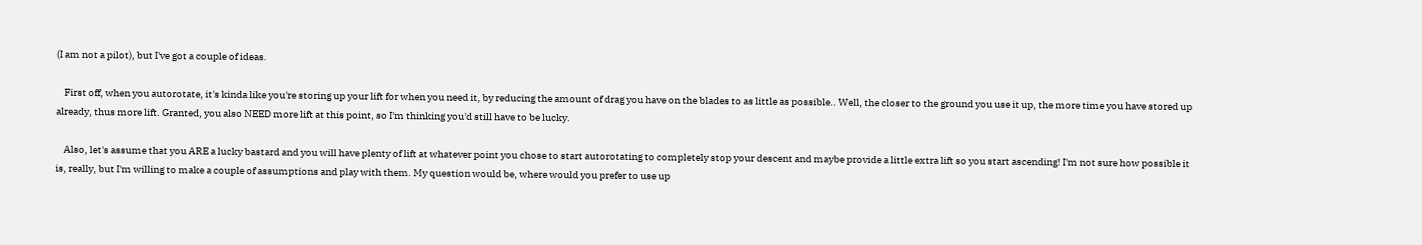(I am not a pilot), but I've got a couple of ideas.

    First off, when you autorotate, it's kinda like you're storing up your lift for when you need it, by reducing the amount of drag you have on the blades to as little as possible.. Well, the closer to the ground you use it up, the more time you have stored up already, thus more lift. Granted, you also NEED more lift at this point, so I'm thinking you'd still have to be lucky.

    Also, let's assume that you ARE a lucky bastard and you will have plenty of lift at whatever point you chose to start autorotating to completely stop your descent and maybe provide a little extra lift so you start ascending! I'm not sure how possible it is, really, but I'm willing to make a couple of assumptions and play with them. My question would be, where would you prefer to use up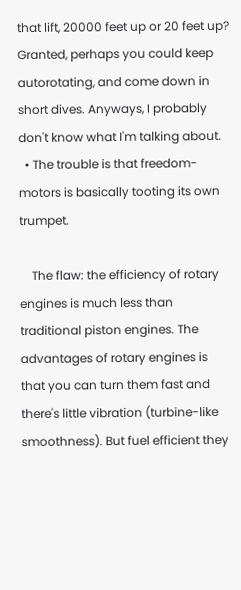that lift, 20000 feet up or 20 feet up? Granted, perhaps you could keep autorotating, and come down in short dives. Anyways, I probably don't know what I'm talking about.
  • The trouble is that freedom-motors is basically tooting its own trumpet.

    The flaw: the efficiency of rotary engines is much less than traditional piston engines. The advantages of rotary engines is that you can turn them fast and there's little vibration (turbine-like smoothness). But fuel efficient they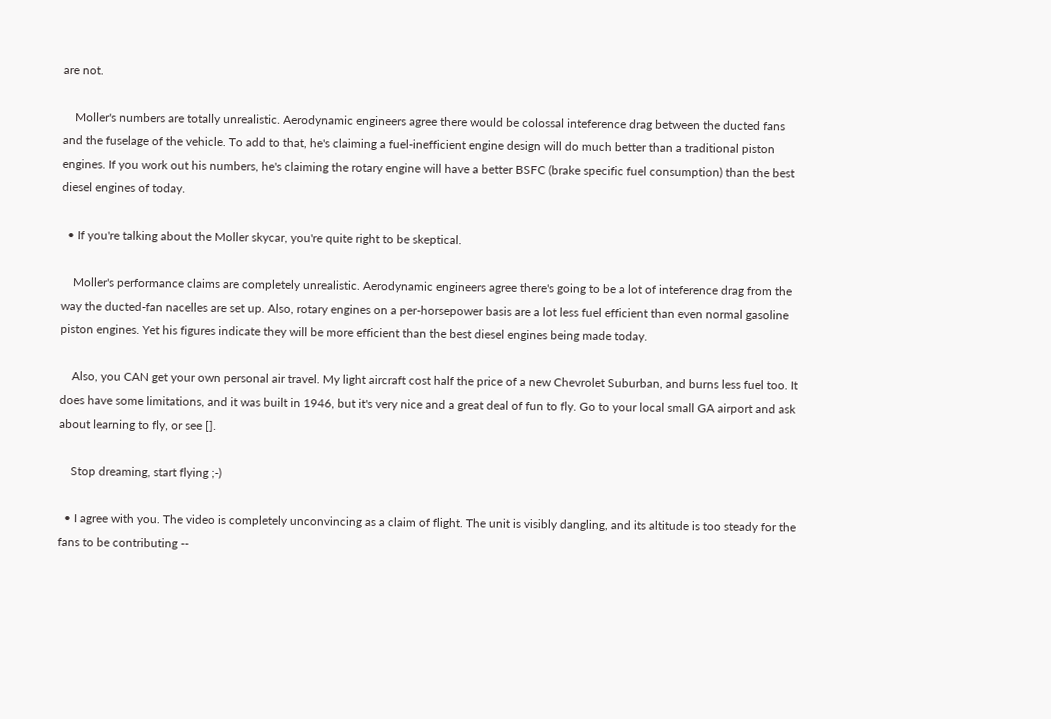are not.

    Moller's numbers are totally unrealistic. Aerodynamic engineers agree there would be colossal inteference drag between the ducted fans and the fuselage of the vehicle. To add to that, he's claiming a fuel-inefficient engine design will do much better than a traditional piston engines. If you work out his numbers, he's claiming the rotary engine will have a better BSFC (brake specific fuel consumption) than the best diesel engines of today.

  • If you're talking about the Moller skycar, you're quite right to be skeptical.

    Moller's performance claims are completely unrealistic. Aerodynamic engineers agree there's going to be a lot of inteference drag from the way the ducted-fan nacelles are set up. Also, rotary engines on a per-horsepower basis are a lot less fuel efficient than even normal gasoline piston engines. Yet his figures indicate they will be more efficient than the best diesel engines being made today.

    Also, you CAN get your own personal air travel. My light aircraft cost half the price of a new Chevrolet Suburban, and burns less fuel too. It does have some limitations, and it was built in 1946, but it's very nice and a great deal of fun to fly. Go to your local small GA airport and ask about learning to fly, or see [].

    Stop dreaming, start flying ;-)

  • I agree with you. The video is completely unconvincing as a claim of flight. The unit is visibly dangling, and its altitude is too steady for the fans to be contributing --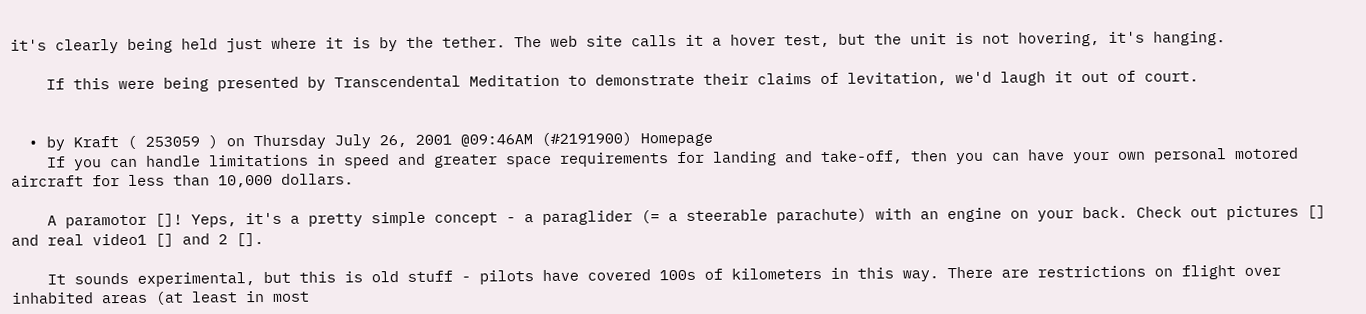it's clearly being held just where it is by the tether. The web site calls it a hover test, but the unit is not hovering, it's hanging.

    If this were being presented by Transcendental Meditation to demonstrate their claims of levitation, we'd laugh it out of court.


  • by Kraft ( 253059 ) on Thursday July 26, 2001 @09:46AM (#2191900) Homepage
    If you can handle limitations in speed and greater space requirements for landing and take-off, then you can have your own personal motored aircraft for less than 10,000 dollars.

    A paramotor []! Yeps, it's a pretty simple concept - a paraglider (= a steerable parachute) with an engine on your back. Check out pictures [] and real video1 [] and 2 [].

    It sounds experimental, but this is old stuff - pilots have covered 100s of kilometers in this way. There are restrictions on flight over inhabited areas (at least in most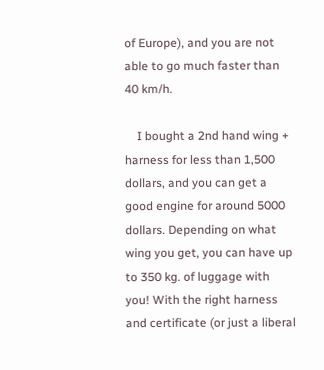of Europe), and you are not able to go much faster than 40 km/h.

    I bought a 2nd hand wing + harness for less than 1,500 dollars, and you can get a good engine for around 5000 dollars. Depending on what wing you get, you can have up to 350 kg. of luggage with you! With the right harness and certificate (or just a liberal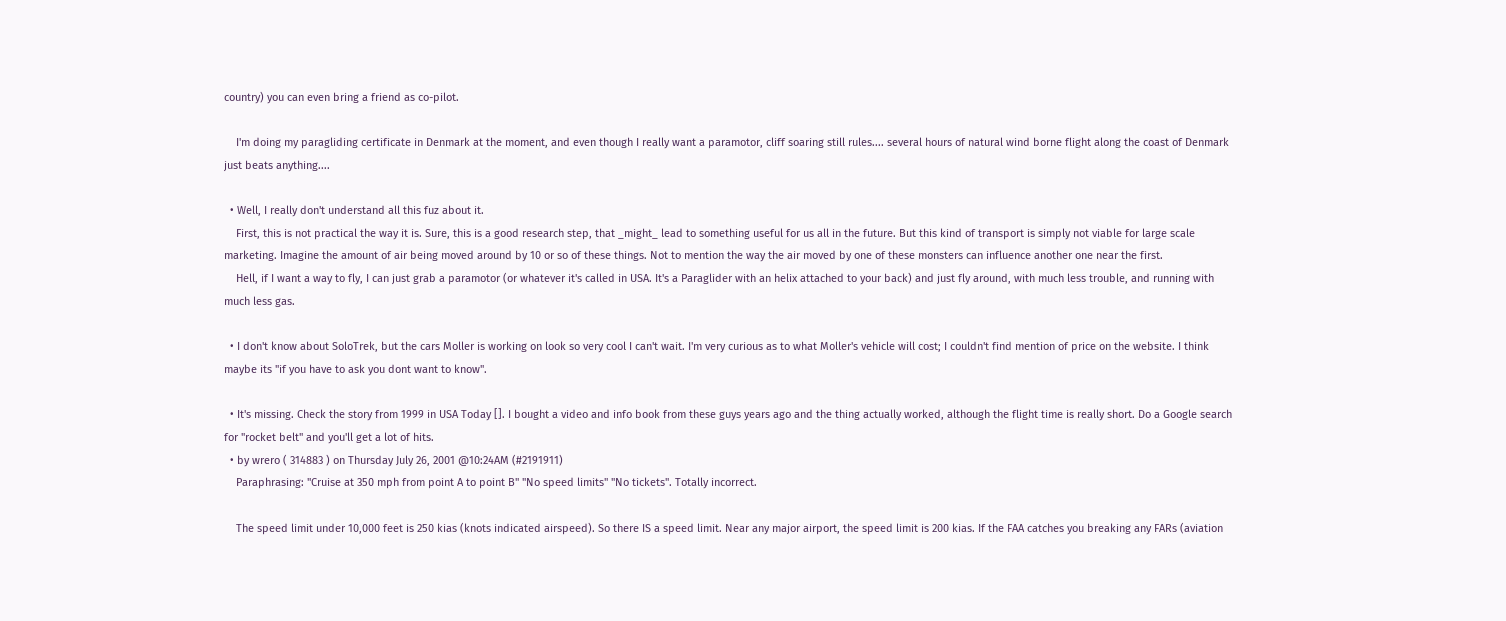country) you can even bring a friend as co-pilot.

    I'm doing my paragliding certificate in Denmark at the moment, and even though I really want a paramotor, cliff soaring still rules.... several hours of natural wind borne flight along the coast of Denmark just beats anything....

  • Well, I really don't understand all this fuz about it.
    First, this is not practical the way it is. Sure, this is a good research step, that _might_ lead to something useful for us all in the future. But this kind of transport is simply not viable for large scale marketing. Imagine the amount of air being moved around by 10 or so of these things. Not to mention the way the air moved by one of these monsters can influence another one near the first.
    Hell, if I want a way to fly, I can just grab a paramotor (or whatever it's called in USA. It's a Paraglider with an helix attached to your back) and just fly around, with much less trouble, and running with much less gas.

  • I don't know about SoloTrek, but the cars Moller is working on look so very cool I can't wait. I'm very curious as to what Moller's vehicle will cost; I couldn't find mention of price on the website. I think maybe its "if you have to ask you dont want to know".

  • It's missing. Check the story from 1999 in USA Today []. I bought a video and info book from these guys years ago and the thing actually worked, although the flight time is really short. Do a Google search for "rocket belt" and you'll get a lot of hits.
  • by wrero ( 314883 ) on Thursday July 26, 2001 @10:24AM (#2191911)
    Paraphrasing: "Cruise at 350 mph from point A to point B" "No speed limits" "No tickets". Totally incorrect.

    The speed limit under 10,000 feet is 250 kias (knots indicated airspeed). So there IS a speed limit. Near any major airport, the speed limit is 200 kias. If the FAA catches you breaking any FARs (aviation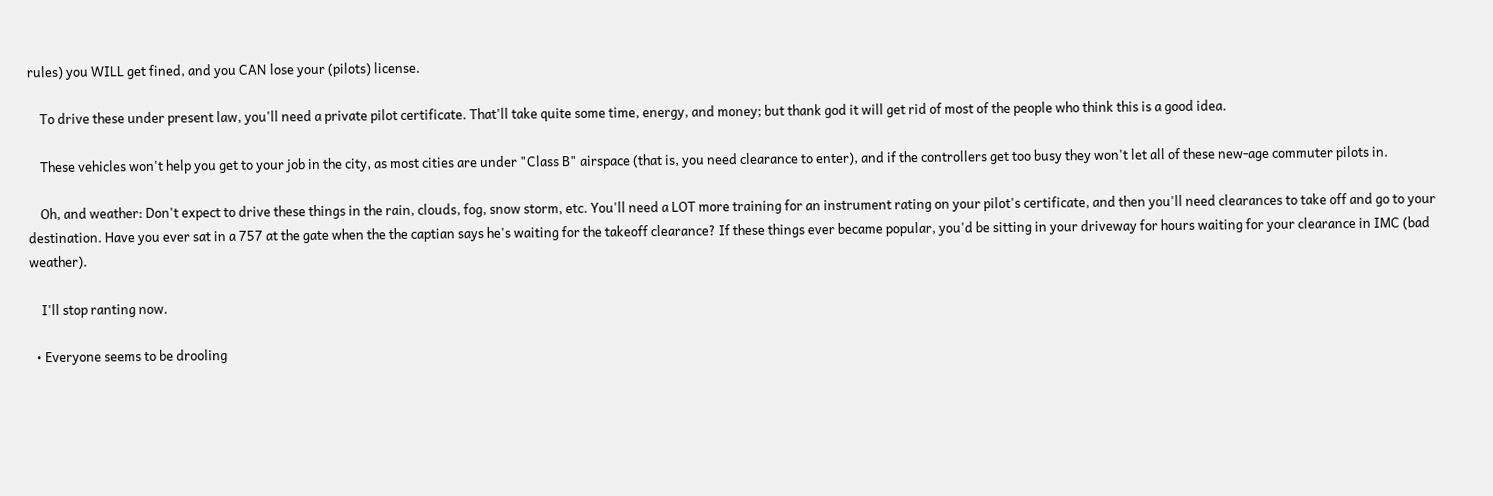rules) you WILL get fined, and you CAN lose your (pilots) license.

    To drive these under present law, you'll need a private pilot certificate. That'll take quite some time, energy, and money; but thank god it will get rid of most of the people who think this is a good idea.

    These vehicles won't help you get to your job in the city, as most cities are under "Class B" airspace (that is, you need clearance to enter), and if the controllers get too busy they won't let all of these new-age commuter pilots in.

    Oh, and weather: Don't expect to drive these things in the rain, clouds, fog, snow storm, etc. You'll need a LOT more training for an instrument rating on your pilot's certificate, and then you'll need clearances to take off and go to your destination. Have you ever sat in a 757 at the gate when the the captian says he's waiting for the takeoff clearance? If these things ever became popular, you'd be sitting in your driveway for hours waiting for your clearance in IMC (bad weather).

    I'll stop ranting now.

  • Everyone seems to be drooling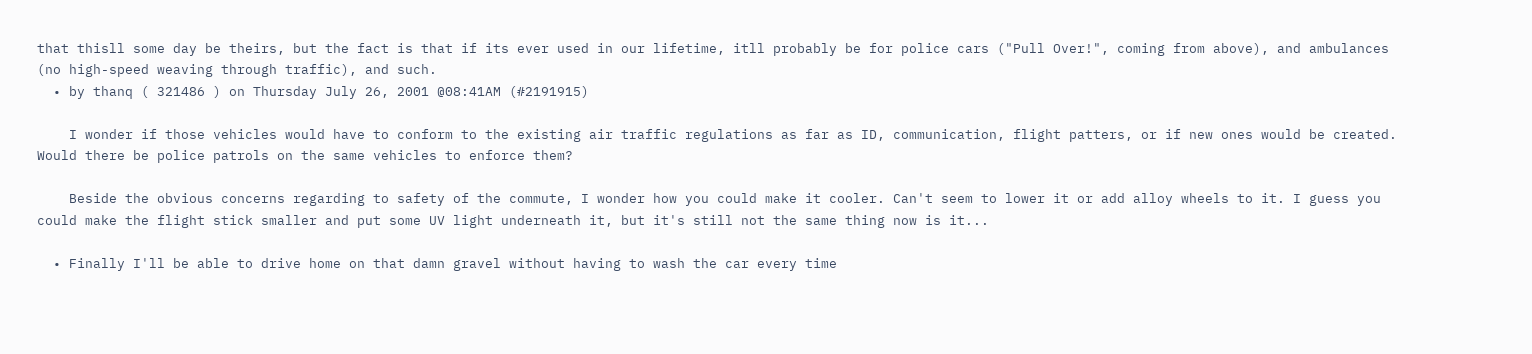that thisll some day be theirs, but the fact is that if its ever used in our lifetime, itll probably be for police cars ("Pull Over!", coming from above), and ambulances (no high-speed weaving through traffic), and such.
  • by thanq ( 321486 ) on Thursday July 26, 2001 @08:41AM (#2191915)

    I wonder if those vehicles would have to conform to the existing air traffic regulations as far as ID, communication, flight patters, or if new ones would be created. Would there be police patrols on the same vehicles to enforce them?

    Beside the obvious concerns regarding to safety of the commute, I wonder how you could make it cooler. Can't seem to lower it or add alloy wheels to it. I guess you could make the flight stick smaller and put some UV light underneath it, but it's still not the same thing now is it...

  • Finally I'll be able to drive home on that damn gravel without having to wash the car every time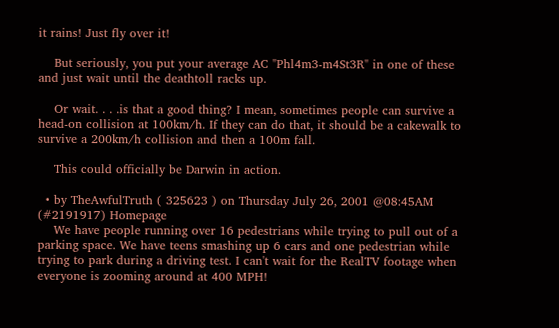it rains! Just fly over it!

    But seriously, you put your average AC "Phl4m3-m4St3R" in one of these and just wait until the deathtoll racks up.

    Or wait. . . .is that a good thing? I mean, sometimes people can survive a head-on collision at 100km/h. If they can do that, it should be a cakewalk to survive a 200km/h collision and then a 100m fall.

    This could officially be Darwin in action.

  • by TheAwfulTruth ( 325623 ) on Thursday July 26, 2001 @08:45AM (#2191917) Homepage
    We have people running over 16 pedestrians while trying to pull out of a parking space. We have teens smashing up 6 cars and one pedestrian while trying to park during a driving test. I can't wait for the RealTV footage when everyone is zooming around at 400 MPH!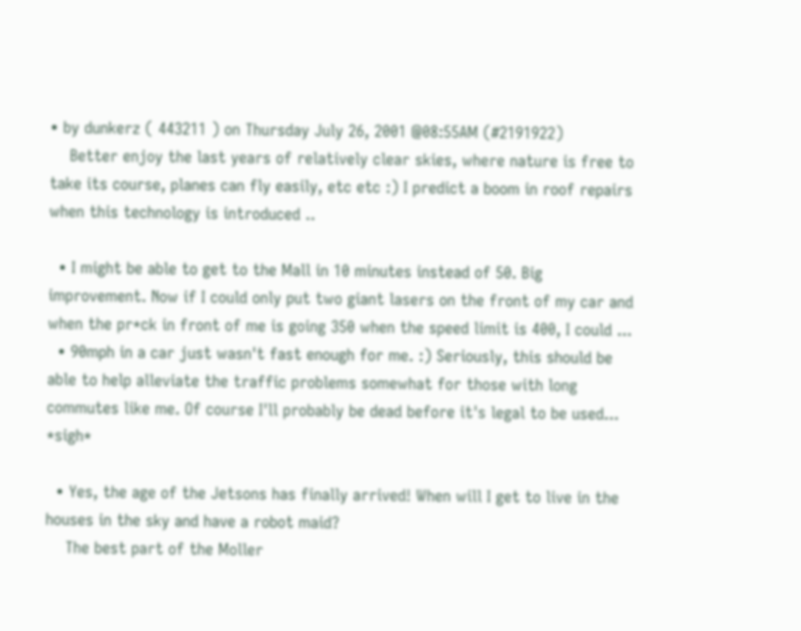• by dunkerz ( 443211 ) on Thursday July 26, 2001 @08:55AM (#2191922)
    Better enjoy the last years of relatively clear skies, where nature is free to take its course, planes can fly easily, etc etc :) I predict a boom in roof repairs when this technology is introduced ..

  • I might be able to get to the Mall in 10 minutes instead of 50. Big improvement. Now if I could only put two giant lasers on the front of my car and when the pr*ck in front of me is going 350 when the speed limit is 400, I could ...
  • 90mph in a car just wasn't fast enough for me. :) Seriously, this should be able to help alleviate the traffic problems somewhat for those with long commutes like me. Of course I'll probably be dead before it's legal to be used... *sigh*

  • Yes, the age of the Jetsons has finally arrived! When will I get to live in the houses in the sky and have a robot maid?
    The best part of the Moller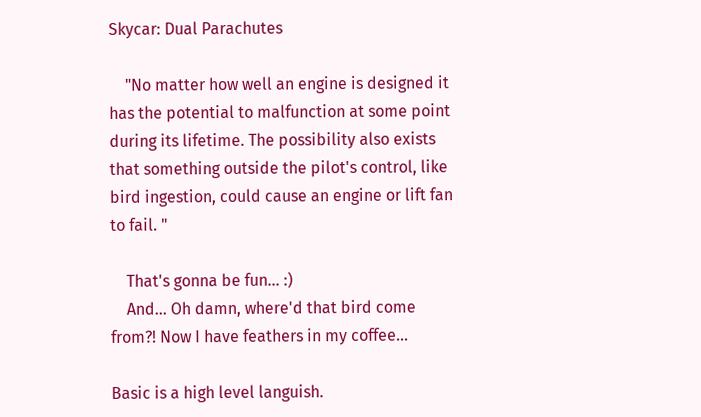Skycar: Dual Parachutes

    "No matter how well an engine is designed it has the potential to malfunction at some point during its lifetime. The possibility also exists that something outside the pilot's control, like bird ingestion, could cause an engine or lift fan to fail. "

    That's gonna be fun... :)
    And... Oh damn, where'd that bird come from?! Now I have feathers in my coffee...

Basic is a high level languish.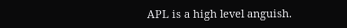APL is a high level anguish.